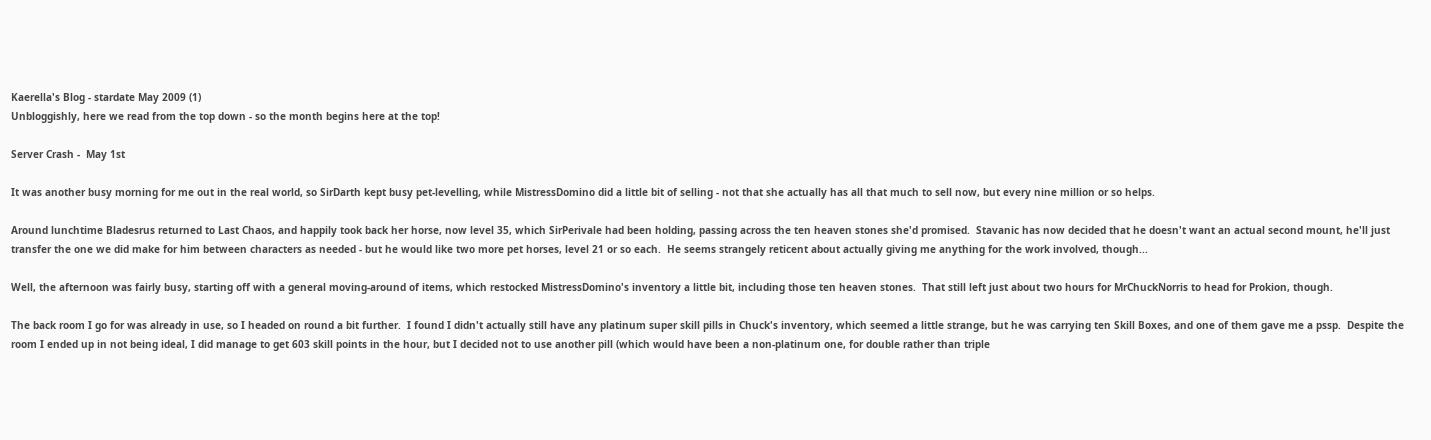Kaerella's Blog - stardate May 2009 (1)
Unbloggishly, here we read from the top down - so the month begins here at the top!

Server Crash -  May 1st

It was another busy morning for me out in the real world, so SirDarth kept busy pet-levelling, while MistressDomino did a little bit of selling - not that she actually has all that much to sell now, but every nine million or so helps.

Around lunchtime Bladesrus returned to Last Chaos, and happily took back her horse, now level 35, which SirPerivale had been holding, passing across the ten heaven stones she'd promised.  Stavanic has now decided that he doesn't want an actual second mount, he'll just transfer the one we did make for him between characters as needed - but he would like two more pet horses, level 21 or so each.  He seems strangely reticent about actually giving me anything for the work involved, though...

Well, the afternoon was fairly busy, starting off with a general moving-around of items, which restocked MistressDomino's inventory a little bit, including those ten heaven stones.  That still left just about two hours for MrChuckNorris to head for Prokion, though.

The back room I go for was already in use, so I headed on round a bit further.  I found I didn't actually still have any platinum super skill pills in Chuck's inventory, which seemed a little strange, but he was carrying ten Skill Boxes, and one of them gave me a pssp.  Despite the room I ended up in not being ideal, I did manage to get 603 skill points in the hour, but I decided not to use another pill (which would have been a non-platinum one, for double rather than triple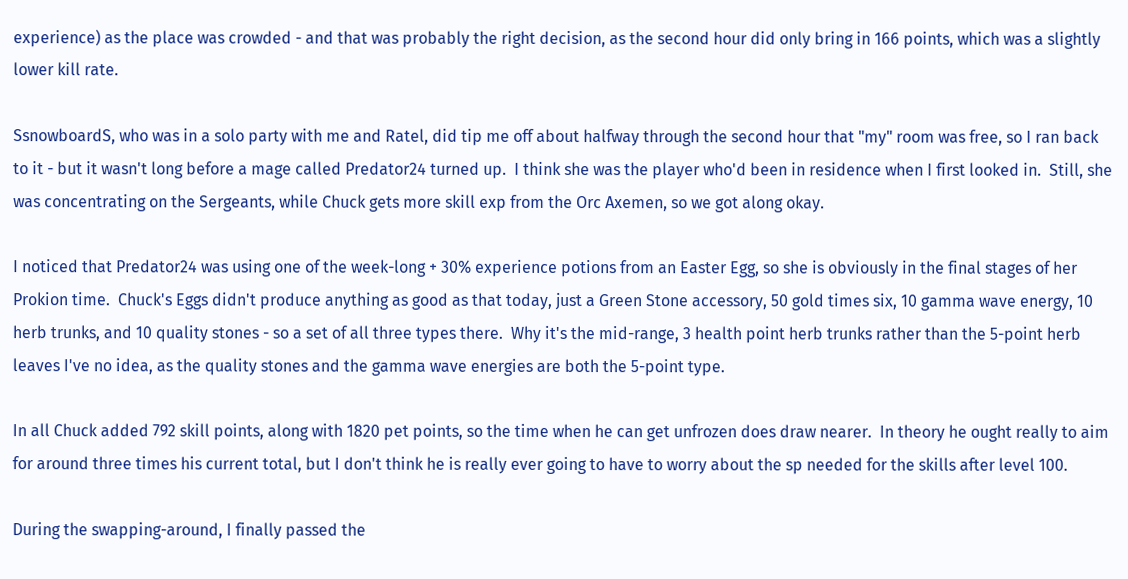experience) as the place was crowded - and that was probably the right decision, as the second hour did only bring in 166 points, which was a slightly lower kill rate.

SsnowboardS, who was in a solo party with me and Ratel, did tip me off about halfway through the second hour that "my" room was free, so I ran back to it - but it wasn't long before a mage called Predator24 turned up.  I think she was the player who'd been in residence when I first looked in.  Still, she was concentrating on the Sergeants, while Chuck gets more skill exp from the Orc Axemen, so we got along okay.

I noticed that Predator24 was using one of the week-long + 30% experience potions from an Easter Egg, so she is obviously in the final stages of her Prokion time.  Chuck's Eggs didn't produce anything as good as that today, just a Green Stone accessory, 50 gold times six, 10 gamma wave energy, 10 herb trunks, and 10 quality stones - so a set of all three types there.  Why it's the mid-range, 3 health point herb trunks rather than the 5-point herb leaves I've no idea, as the quality stones and the gamma wave energies are both the 5-point type.

In all Chuck added 792 skill points, along with 1820 pet points, so the time when he can get unfrozen does draw nearer.  In theory he ought really to aim for around three times his current total, but I don't think he is really ever going to have to worry about the sp needed for the skills after level 100.

During the swapping-around, I finally passed the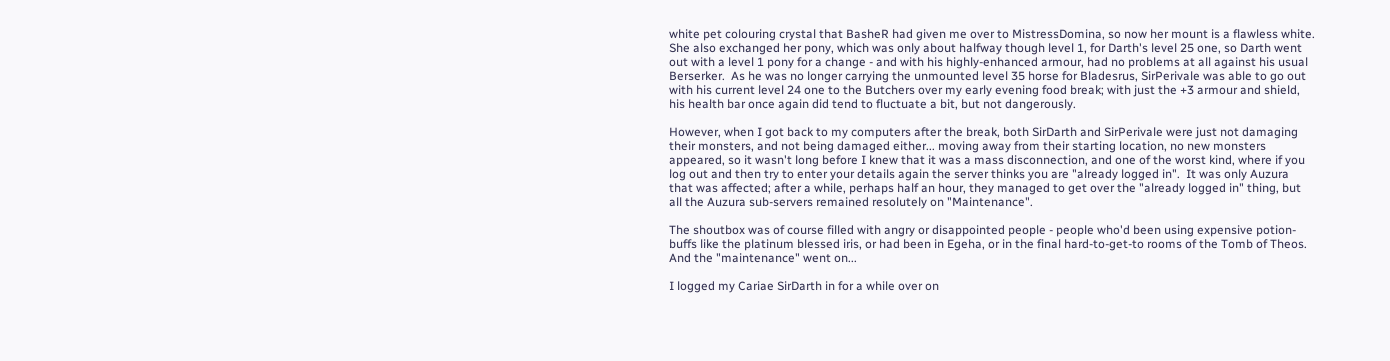white pet colouring crystal that BasheR had given me over to MistressDomina, so now her mount is a flawless white.  She also exchanged her pony, which was only about halfway though level 1, for Darth's level 25 one, so Darth went out with a level 1 pony for a change - and with his highly-enhanced armour, had no problems at all against his usual Berserker.  As he was no longer carrying the unmounted level 35 horse for Bladesrus, SirPerivale was able to go out with his current level 24 one to the Butchers over my early evening food break; with just the +3 armour and shield, his health bar once again did tend to fluctuate a bit, but not dangerously.

However, when I got back to my computers after the break, both SirDarth and SirPerivale were just not damaging their monsters, and not being damaged either... moving away from their starting location, no new monsters appeared, so it wasn't long before I knew that it was a mass disconnection, and one of the worst kind, where if you log out and then try to enter your details again the server thinks you are "already logged in".  It was only Auzura that was affected; after a while, perhaps half an hour, they managed to get over the "already logged in" thing, but all the Auzura sub-servers remained resolutely on "Maintenance".

The shoutbox was of course filled with angry or disappointed people - people who'd been using expensive potion-buffs like the platinum blessed iris, or had been in Egeha, or in the final hard-to-get-to rooms of the Tomb of Theos.   And the "maintenance" went on...

I logged my Cariae SirDarth in for a while over on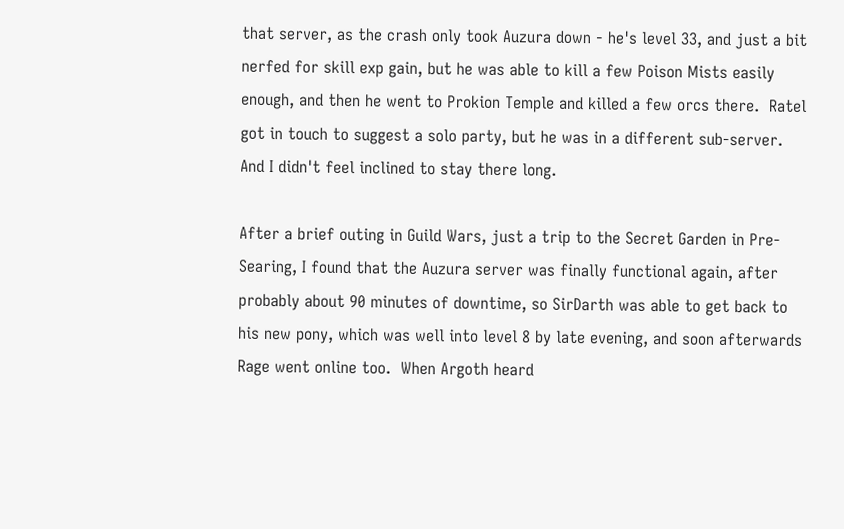that server, as the crash only took Auzura down - he's level 33, and just a bit nerfed for skill exp gain, but he was able to kill a few Poison Mists easily enough, and then he went to Prokion Temple and killed a few orcs there.  Ratel got in touch to suggest a solo party, but he was in a different sub-server.  And I didn't feel inclined to stay there long.

After a brief outing in Guild Wars, just a trip to the Secret Garden in Pre-Searing, I found that the Auzura server was finally functional again, after probably about 90 minutes of downtime, so SirDarth was able to get back to his new pony, which was well into level 8 by late evening, and soon afterwards Rage went online too.  When Argoth heard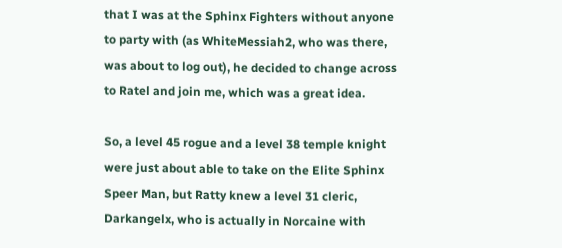that I was at the Sphinx Fighters without anyone to party with (as WhiteMessiah2, who was there, was about to log out), he decided to change across to Ratel and join me, which was a great idea.

So, a level 45 rogue and a level 38 temple knight were just about able to take on the Elite Sphinx Speer Man, but Ratty knew a level 31 cleric, Darkangelx, who is actually in Norcaine with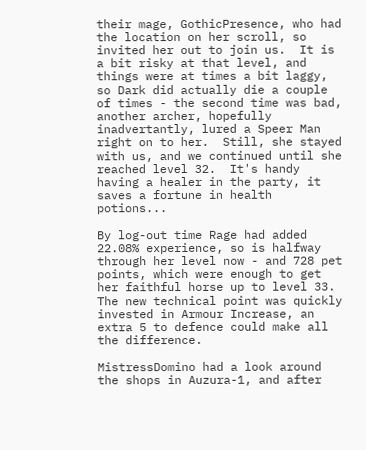their mage, GothicPresence, who had the location on her scroll, so invited her out to join us.  It is a bit risky at that level, and things were at times a bit laggy, so Dark did actually die a couple of times - the second time was bad, another archer, hopefully inadvertantly, lured a Speer Man right on to her.  Still, she stayed with us, and we continued until she reached level 32.  It's handy having a healer in the party, it saves a fortune in health potions...

By log-out time Rage had added 22.08% experience, so is halfway through her level now - and 728 pet points, which were enough to get her faithful horse up to level 33.  The new technical point was quickly invested in Armour Increase, an extra 5 to defence could make all the difference.

MistressDomino had a look around the shops in Auzura-1, and after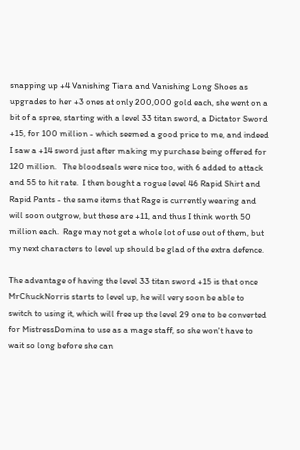snapping up +4 Vanishing Tiara and Vanishing Long Shoes as upgrades to her +3 ones at only 200,000 gold each, she went on a bit of a spree, starting with a level 33 titan sword, a Dictator Sword +15, for 100 million - which seemed a good price to me, and indeed I saw a +14 sword just after making my purchase being offered for 120 million.   The bloodseals were nice too, with 6 added to attack and 55 to hit rate.  I then bought a rogue level 46 Rapid Shirt and Rapid Pants - the same items that Rage is currently wearing and will soon outgrow, but these are +11, and thus I think worth 50 million each.  Rage may not get a whole lot of use out of them, but my next characters to level up should be glad of the extra defence.

The advantage of having the level 33 titan sword +15 is that once MrChuckNorris starts to level up, he will very soon be able to switch to using it, which will free up the level 29 one to be converted for MistressDomina to use as a mage staff, so she won't have to wait so long before she can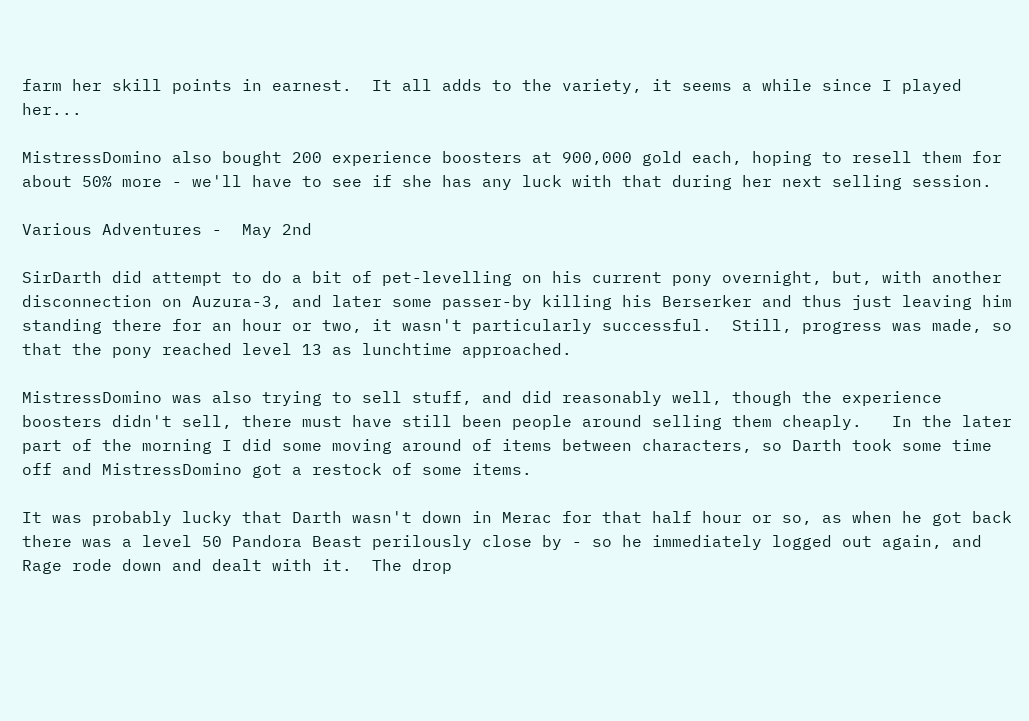farm her skill points in earnest.  It all adds to the variety, it seems a while since I played her...

MistressDomino also bought 200 experience boosters at 900,000 gold each, hoping to resell them for about 50% more - we'll have to see if she has any luck with that during her next selling session.

Various Adventures -  May 2nd

SirDarth did attempt to do a bit of pet-levelling on his current pony overnight, but, with another disconnection on Auzura-3, and later some passer-by killing his Berserker and thus just leaving him standing there for an hour or two, it wasn't particularly successful.  Still, progress was made, so that the pony reached level 13 as lunchtime approached.

MistressDomino was also trying to sell stuff, and did reasonably well, though the experience boosters didn't sell, there must have still been people around selling them cheaply.   In the later part of the morning I did some moving around of items between characters, so Darth took some time off and MistressDomino got a restock of some items.

It was probably lucky that Darth wasn't down in Merac for that half hour or so, as when he got back there was a level 50 Pandora Beast perilously close by - so he immediately logged out again, and Rage rode down and dealt with it.  The drop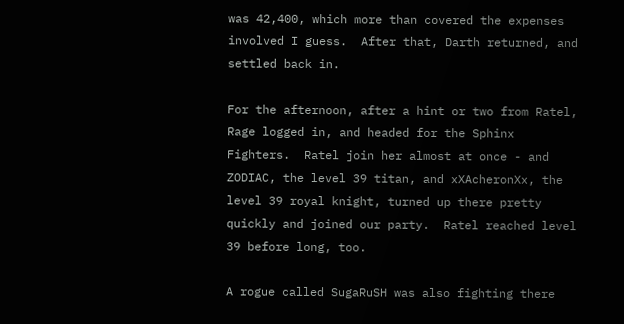was 42,400, which more than covered the expenses involved I guess.  After that, Darth returned, and settled back in.

For the afternoon, after a hint or two from Ratel, Rage logged in, and headed for the Sphinx Fighters.  Ratel join her almost at once - and ZODIAC, the level 39 titan, and xXAcheronXx, the level 39 royal knight, turned up there pretty quickly and joined our party.  Ratel reached level 39 before long, too.

A rogue called SugaRuSH was also fighting there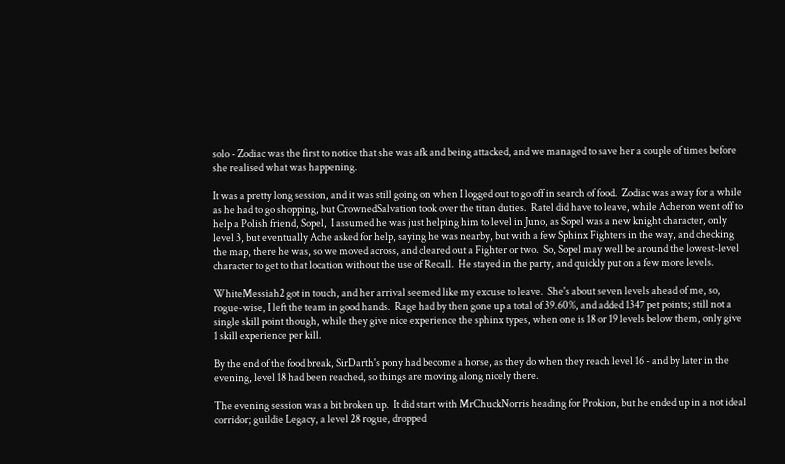solo - Zodiac was the first to notice that she was afk and being attacked, and we managed to save her a couple of times before she realised what was happening.

It was a pretty long session, and it was still going on when I logged out to go off in search of food.  Zodiac was away for a while as he had to go shopping, but CrownedSalvation took over the titan duties.  Ratel did have to leave, while Acheron went off to help a Polish friend, Sopel,  I assumed he was just helping him to level in Juno, as Sopel was a new knight character, only level 3, but eventually Ache asked for help, saying he was nearby, but with a few Sphinx Fighters in the way, and checking the map, there he was, so we moved across, and cleared out a Fighter or two.  So, Sopel may well be around the lowest-level character to get to that location without the use of Recall.  He stayed in the party, and quickly put on a few more levels.

WhiteMessiah2 got in touch, and her arrival seemed like my excuse to leave.  She's about seven levels ahead of me, so, rogue-wise, I left the team in good hands.  Rage had by then gone up a total of 39.60%, and added 1347 pet points; still not a single skill point though, while they give nice experience the sphinx types, when one is 18 or 19 levels below them, only give 1 skill experience per kill.

By the end of the food break, SirDarth's pony had become a horse, as they do when they reach level 16 - and by later in the evening, level 18 had been reached, so things are moving along nicely there.

The evening session was a bit broken up.  It did start with MrChuckNorris heading for Prokion, but he ended up in a not ideal corridor; guildie Legacy, a level 28 rogue, dropped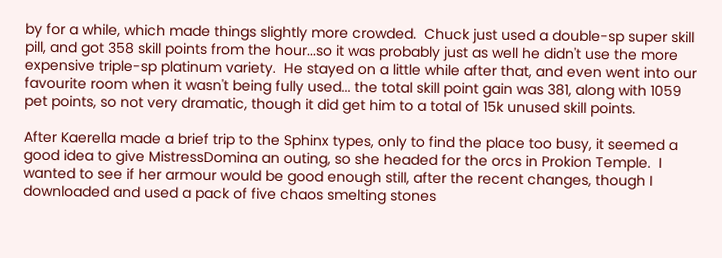by for a while, which made things slightly more crowded.  Chuck just used a double-sp super skill pill, and got 358 skill points from the hour...so it was probably just as well he didn't use the more expensive triple-sp platinum variety.  He stayed on a little while after that, and even went into our favourite room when it wasn't being fully used... the total skill point gain was 381, along with 1059 pet points, so not very dramatic, though it did get him to a total of 15k unused skill points.

After Kaerella made a brief trip to the Sphinx types, only to find the place too busy, it seemed a good idea to give MistressDomina an outing, so she headed for the orcs in Prokion Temple.  I wanted to see if her armour would be good enough still, after the recent changes, though I downloaded and used a pack of five chaos smelting stones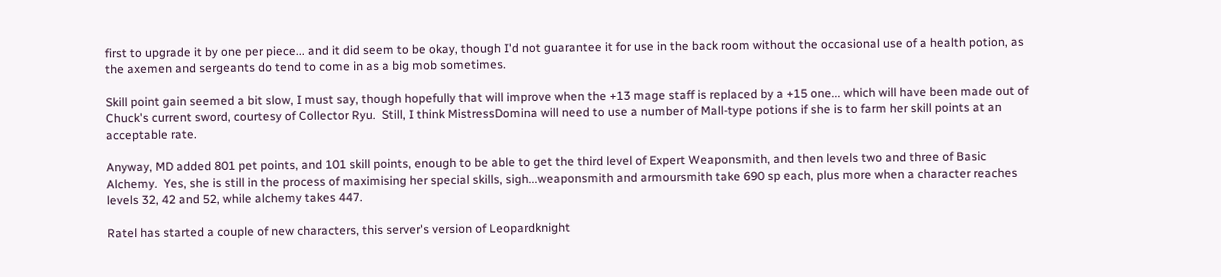first to upgrade it by one per piece... and it did seem to be okay, though I'd not guarantee it for use in the back room without the occasional use of a health potion, as the axemen and sergeants do tend to come in as a big mob sometimes.

Skill point gain seemed a bit slow, I must say, though hopefully that will improve when the +13 mage staff is replaced by a +15 one... which will have been made out of Chuck's current sword, courtesy of Collector Ryu.  Still, I think MistressDomina will need to use a number of Mall-type potions if she is to farm her skill points at an acceptable rate.

Anyway, MD added 801 pet points, and 101 skill points, enough to be able to get the third level of Expert Weaponsmith, and then levels two and three of Basic Alchemy.  Yes, she is still in the process of maximising her special skills, sigh...weaponsmith and armoursmith take 690 sp each, plus more when a character reaches levels 32, 42 and 52, while alchemy takes 447.

Ratel has started a couple of new characters, this server's version of Leopardknight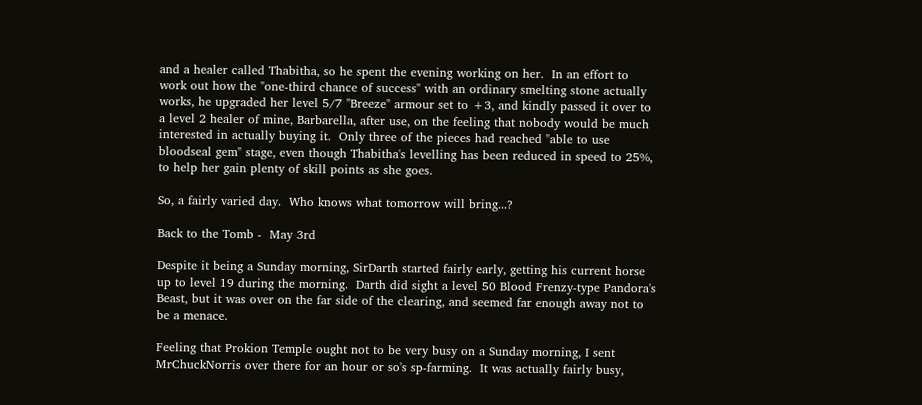and a healer called Thabitha, so he spent the evening working on her.  In an effort to work out how the "one-third chance of success" with an ordinary smelting stone actually works, he upgraded her level 5/7 "Breeze" armour set to +3, and kindly passed it over to a level 2 healer of mine, Barbarella, after use, on the feeling that nobody would be much interested in actually buying it.  Only three of the pieces had reached "able to use bloodseal gem" stage, even though Thabitha's levelling has been reduced in speed to 25%, to help her gain plenty of skill points as she goes.

So, a fairly varied day.  Who knows what tomorrow will bring...?

Back to the Tomb -  May 3rd

Despite it being a Sunday morning, SirDarth started fairly early, getting his current horse up to level 19 during the morning.  Darth did sight a level 50 Blood Frenzy-type Pandora's Beast, but it was over on the far side of the clearing, and seemed far enough away not to be a menace.

Feeling that Prokion Temple ought not to be very busy on a Sunday morning, I sent MrChuckNorris over there for an hour or so's sp-farming.  It was actually fairly busy,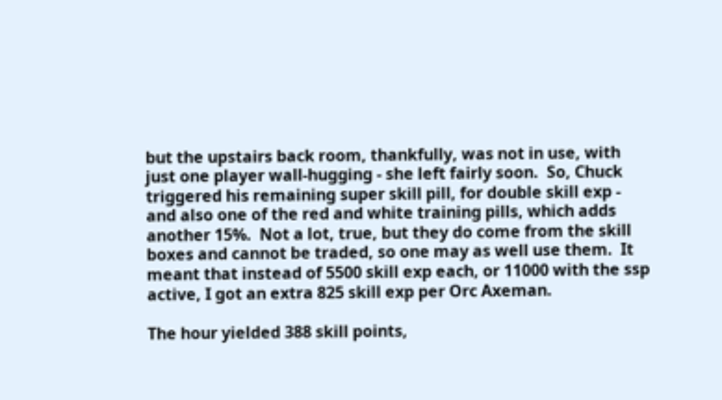but the upstairs back room, thankfully, was not in use, with just one player wall-hugging - she left fairly soon.  So, Chuck triggered his remaining super skill pill, for double skill exp - and also one of the red and white training pills, which adds another 15%.  Not a lot, true, but they do come from the skill boxes and cannot be traded, so one may as well use them.  It meant that instead of 5500 skill exp each, or 11000 with the ssp active, I got an extra 825 skill exp per Orc Axeman.

The hour yielded 388 skill points,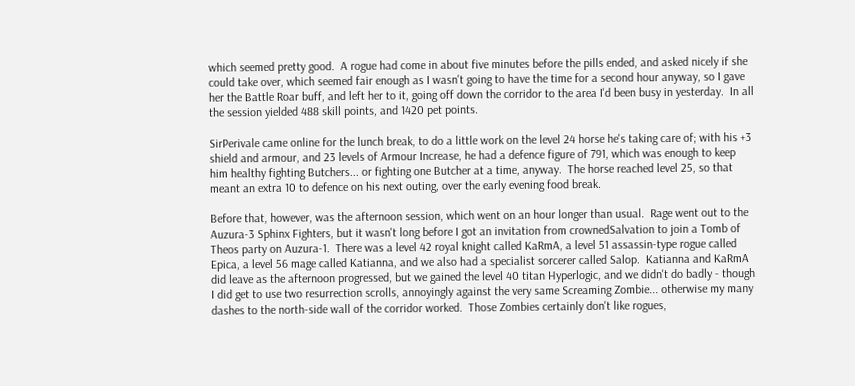which seemed pretty good.  A rogue had come in about five minutes before the pills ended, and asked nicely if she could take over, which seemed fair enough as I wasn't going to have the time for a second hour anyway, so I gave her the Battle Roar buff, and left her to it, going off down the corridor to the area I'd been busy in yesterday.  In all the session yielded 488 skill points, and 1420 pet points.

SirPerivale came online for the lunch break, to do a little work on the level 24 horse he's taking care of; with his +3 shield and armour, and 23 levels of Armour Increase, he had a defence figure of 791, which was enough to keep him healthy fighting Butchers... or fighting one Butcher at a time, anyway.  The horse reached level 25, so that meant an extra 10 to defence on his next outing, over the early evening food break.

Before that, however, was the afternoon session, which went on an hour longer than usual.  Rage went out to the Auzura-3 Sphinx Fighters, but it wasn't long before I got an invitation from crownedSalvation to join a Tomb of Theos party on Auzura-1.  There was a level 42 royal knight called KaRmA, a level 51 assassin-type rogue called Epica, a level 56 mage called Katianna, and we also had a specialist sorcerer called Salop.  Katianna and KaRmA did leave as the afternoon progressed, but we gained the level 40 titan Hyperlogic, and we didn't do badly - though I did get to use two resurrection scrolls, annoyingly against the very same Screaming Zombie... otherwise my many dashes to the north-side wall of the corridor worked.  Those Zombies certainly don't like rogues,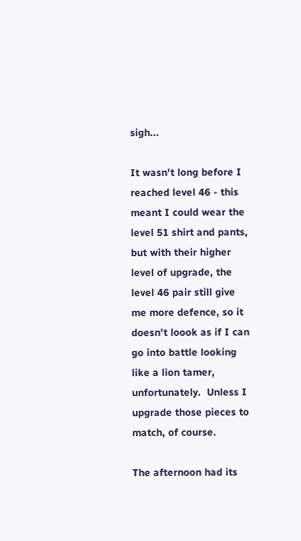sigh...

It wasn't long before I reached level 46 - this meant I could wear the level 51 shirt and pants, but with their higher level of upgrade, the level 46 pair still give me more defence, so it doesn't loook as if I can go into battle looking like a lion tamer, unfortunately.  Unless I upgrade those pieces to match, of course.

The afternoon had its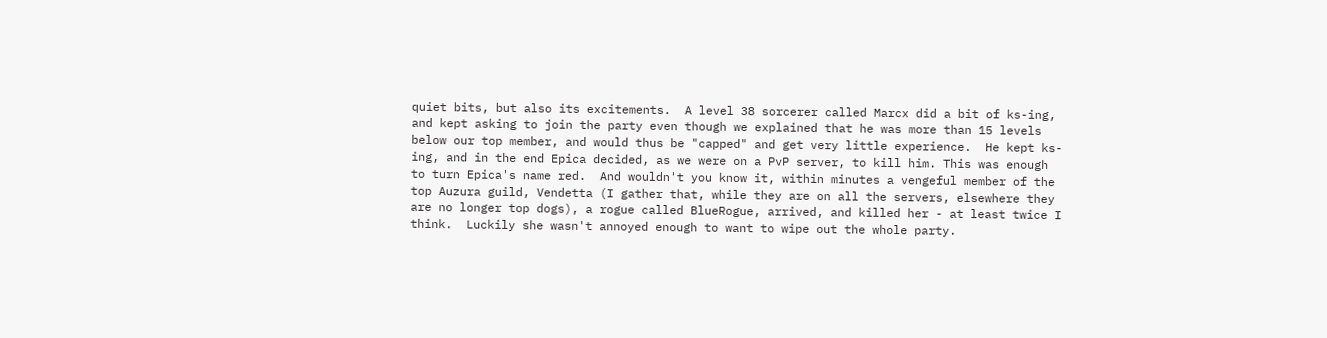quiet bits, but also its excitements.  A level 38 sorcerer called Marcx did a bit of ks-ing, and kept asking to join the party even though we explained that he was more than 15 levels below our top member, and would thus be "capped" and get very little experience.  He kept ks-ing, and in the end Epica decided, as we were on a PvP server, to kill him. This was enough to turn Epica's name red.  And wouldn't you know it, within minutes a vengeful member of the top Auzura guild, Vendetta (I gather that, while they are on all the servers, elsewhere they are no longer top dogs), a rogue called BlueRogue, arrived, and killed her - at least twice I think.  Luckily she wasn't annoyed enough to want to wipe out the whole party.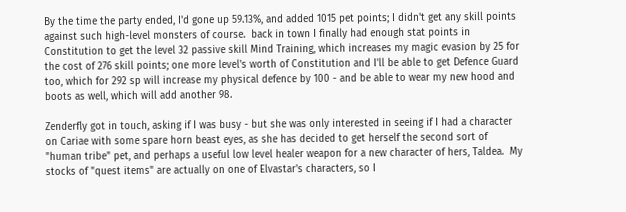By the time the party ended, I'd gone up 59.13%, and added 1015 pet points; I didn't get any skill points against such high-level monsters of course.  back in town I finally had enough stat points in Constitution to get the level 32 passive skill Mind Training, which increases my magic evasion by 25 for the cost of 276 skill points; one more level's worth of Constitution and I'll be able to get Defence Guard too, which for 292 sp will increase my physical defence by 100 - and be able to wear my new hood and boots as well, which will add another 98.

Zenderfly got in touch, asking if I was busy - but she was only interested in seeing if I had a character on Cariae with some spare horn beast eyes, as she has decided to get herself the second sort of "human tribe" pet, and perhaps a useful low level healer weapon for a new character of hers, Taldea.  My stocks of "quest items" are actually on one of Elvastar's characters, so I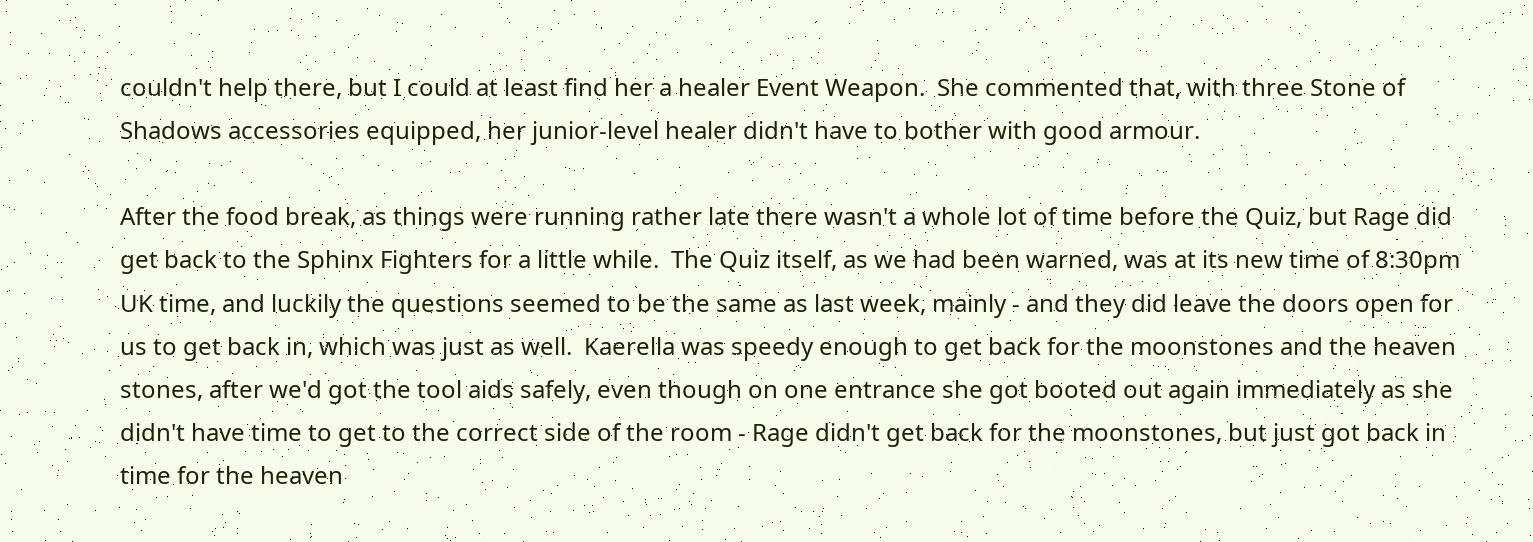couldn't help there, but I could at least find her a healer Event Weapon.  She commented that, with three Stone of Shadows accessories equipped, her junior-level healer didn't have to bother with good armour.

After the food break, as things were running rather late there wasn't a whole lot of time before the Quiz, but Rage did get back to the Sphinx Fighters for a little while.  The Quiz itself, as we had been warned, was at its new time of 8:30pm UK time, and luckily the questions seemed to be the same as last week, mainly - and they did leave the doors open for us to get back in, which was just as well.  Kaerella was speedy enough to get back for the moonstones and the heaven stones, after we'd got the tool aids safely, even though on one entrance she got booted out again immediately as she didn't have time to get to the correct side of the room - Rage didn't get back for the moonstones, but just got back in time for the heaven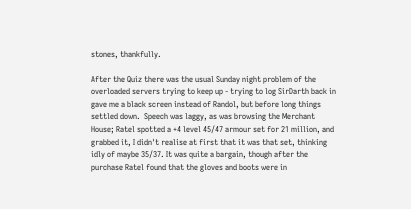stones, thankfully.

After the Quiz there was the usual Sunday night problem of the overloaded servers trying to keep up - trying to log SirDarth back in gave me a black screen instead of Randol, but before long things settled down.  Speech was laggy, as was browsing the Merchant House; Ratel spotted a +4 level 45/47 armour set for 21 million, and grabbed it, I didn't realise at first that it was that set, thinking idly of maybe 35/37. It was quite a bargain, though after the purchase Ratel found that the gloves and boots were in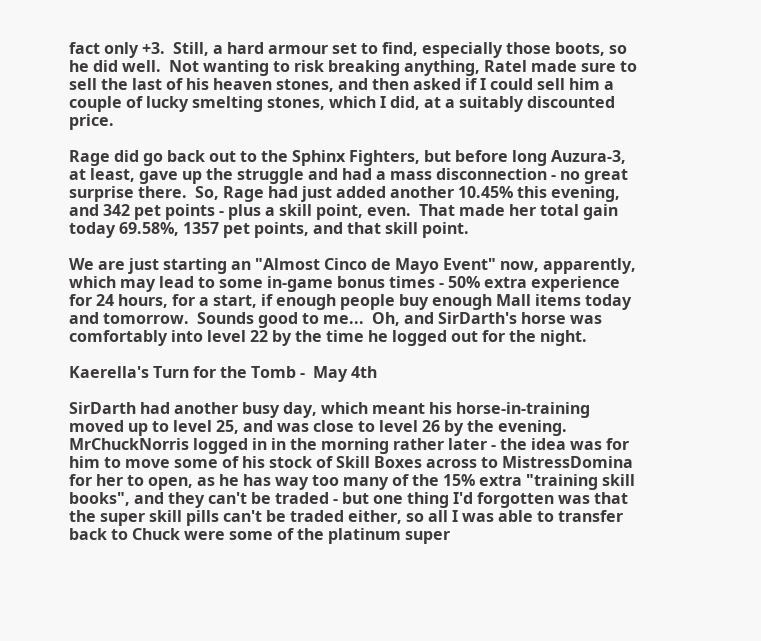fact only +3.  Still, a hard armour set to find, especially those boots, so he did well.  Not wanting to risk breaking anything, Ratel made sure to sell the last of his heaven stones, and then asked if I could sell him a couple of lucky smelting stones, which I did, at a suitably discounted price.

Rage did go back out to the Sphinx Fighters, but before long Auzura-3, at least, gave up the struggle and had a mass disconnection - no great surprise there.  So, Rage had just added another 10.45% this evening, and 342 pet points - plus a skill point, even.  That made her total gain today 69.58%, 1357 pet points, and that skill point.

We are just starting an "Almost Cinco de Mayo Event" now, apparently, which may lead to some in-game bonus times - 50% extra experience for 24 hours, for a start, if enough people buy enough Mall items today and tomorrow.  Sounds good to me...  Oh, and SirDarth's horse was comfortably into level 22 by the time he logged out for the night.

Kaerella's Turn for the Tomb -  May 4th

SirDarth had another busy day, which meant his horse-in-training moved up to level 25, and was close to level 26 by the evening.  MrChuckNorris logged in in the morning rather later - the idea was for him to move some of his stock of Skill Boxes across to MistressDomina for her to open, as he has way too many of the 15% extra "training skill books", and they can't be traded - but one thing I'd forgotten was that the super skill pills can't be traded either, so all I was able to transfer back to Chuck were some of the platinum super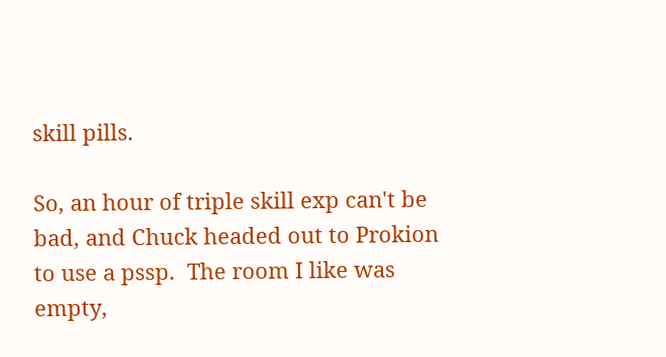skill pills.

So, an hour of triple skill exp can't be bad, and Chuck headed out to Prokion to use a pssp.  The room I like was empty,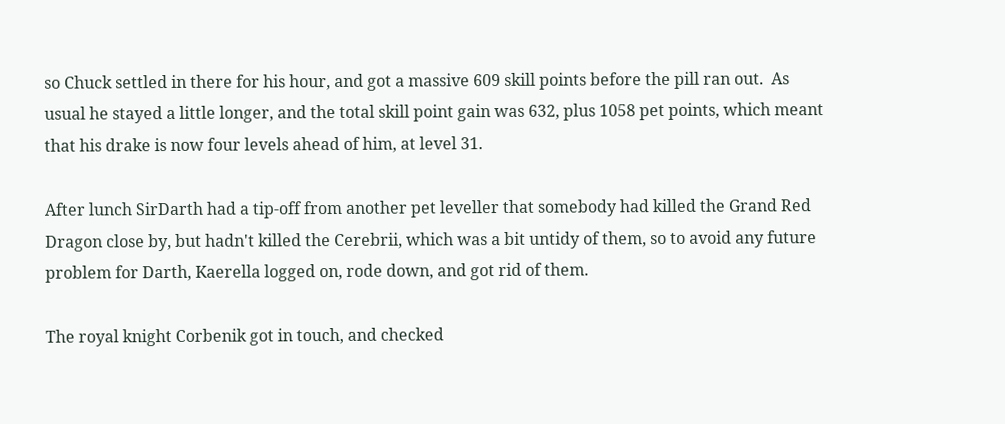so Chuck settled in there for his hour, and got a massive 609 skill points before the pill ran out.  As usual he stayed a little longer, and the total skill point gain was 632, plus 1058 pet points, which meant that his drake is now four levels ahead of him, at level 31.

After lunch SirDarth had a tip-off from another pet leveller that somebody had killed the Grand Red Dragon close by, but hadn't killed the Cerebrii, which was a bit untidy of them, so to avoid any future problem for Darth, Kaerella logged on, rode down, and got rid of them.

The royal knight Corbenik got in touch, and checked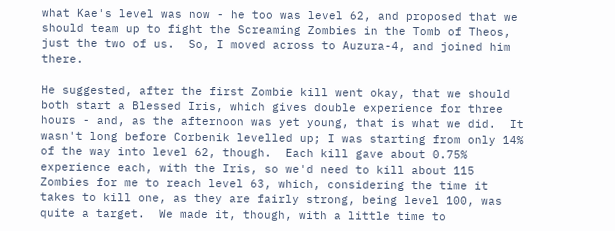what Kae's level was now - he too was level 62, and proposed that we should team up to fight the Screaming Zombies in the Tomb of Theos, just the two of us.  So, I moved across to Auzura-4, and joined him there.

He suggested, after the first Zombie kill went okay, that we should both start a Blessed Iris, which gives double experience for three hours - and, as the afternoon was yet young, that is what we did.  It wasn't long before Corbenik levelled up; I was starting from only 14% of the way into level 62, though.  Each kill gave about 0.75% experience each, with the Iris, so we'd need to kill about 115 Zombies for me to reach level 63, which, considering the time it takes to kill one, as they are fairly strong, being level 100, was quite a target.  We made it, though, with a little time to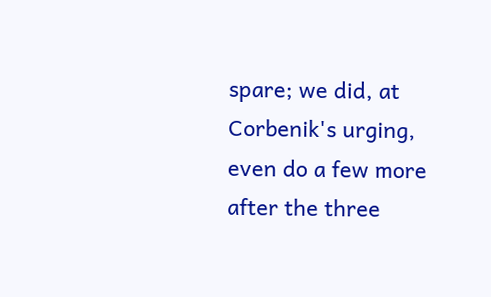spare; we did, at Corbenik's urging, even do a few more after the three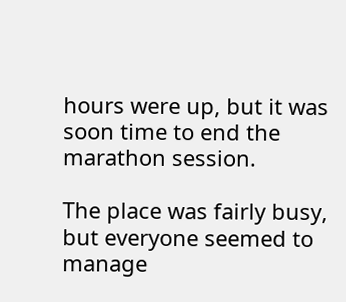hours were up, but it was soon time to end the marathon session.

The place was fairly busy, but everyone seemed to manage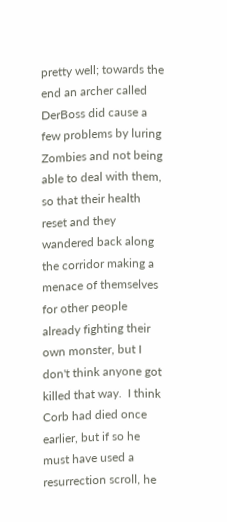pretty well; towards the end an archer called DerBoss did cause a few problems by luring Zombies and not being able to deal with them, so that their health reset and they wandered back along the corridor making a menace of themselves for other people already fighting their own monster, but I don't think anyone got killed that way.  I think Corb had died once earlier, but if so he must have used a resurrection scroll, he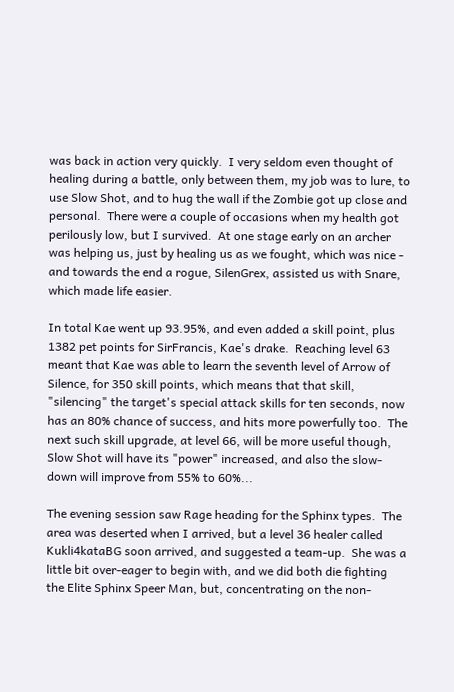was back in action very quickly.  I very seldom even thought of healing during a battle, only between them, my job was to lure, to use Slow Shot, and to hug the wall if the Zombie got up close and personal.  There were a couple of occasions when my health got perilously low, but I survived.  At one stage early on an archer was helping us, just by healing us as we fought, which was nice - and towards the end a rogue, SilenGrex, assisted us with Snare, which made life easier.

In total Kae went up 93.95%, and even added a skill point, plus 1382 pet points for SirFrancis, Kae's drake.  Reaching level 63 meant that Kae was able to learn the seventh level of Arrow of Silence, for 350 skill points, which means that that skill, "silencing" the target's special attack skills for ten seconds, now has an 80% chance of success, and hits more powerfully too.  The next such skill upgrade, at level 66, will be more useful though, Slow Shot will have its "power" increased, and also the slow-down will improve from 55% to 60%...

The evening session saw Rage heading for the Sphinx types.  The area was deserted when I arrived, but a level 36 healer called Kukli4kataBG soon arrived, and suggested a team-up.  She was a little bit over-eager to begin with, and we did both die fighting the Elite Sphinx Speer Man, but, concentrating on the non-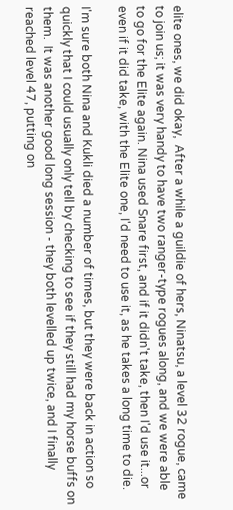elite ones, we did okay,  After a while a guildie of hers, Ninatsu, a level 32 rogue, came to join us; it was very handy to have two ranger-type rogues along, and we were able to go for the Elite again. Nina used Snare first, and if it didn't take, then I'd use it...or even if it did take, with the Elite one, I'd need to use it, as he takes a long time to die.

I'm sure both Nina and Kukli died a number of times, but they were back in action so quickly that I could usually only tell by checking to see if they still had my horse buffs on them.  It was another good long session - they both levelled up twice, and I finally reached level 47, putting on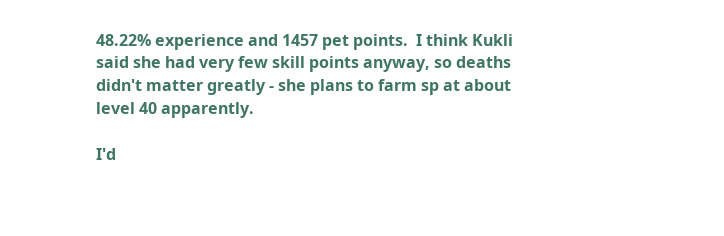48.22% experience and 1457 pet points.  I think Kukli said she had very few skill points anyway, so deaths didn't matter greatly - she plans to farm sp at about level 40 apparently.

I'd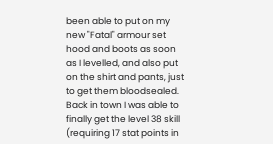been able to put on my new "Fatal" armour set hood and boots as soon as I levelled, and also put on the shirt and pants, just to get them bloodsealed.  Back in town I was able to finally get the level 38 skill (requiring 17 stat points in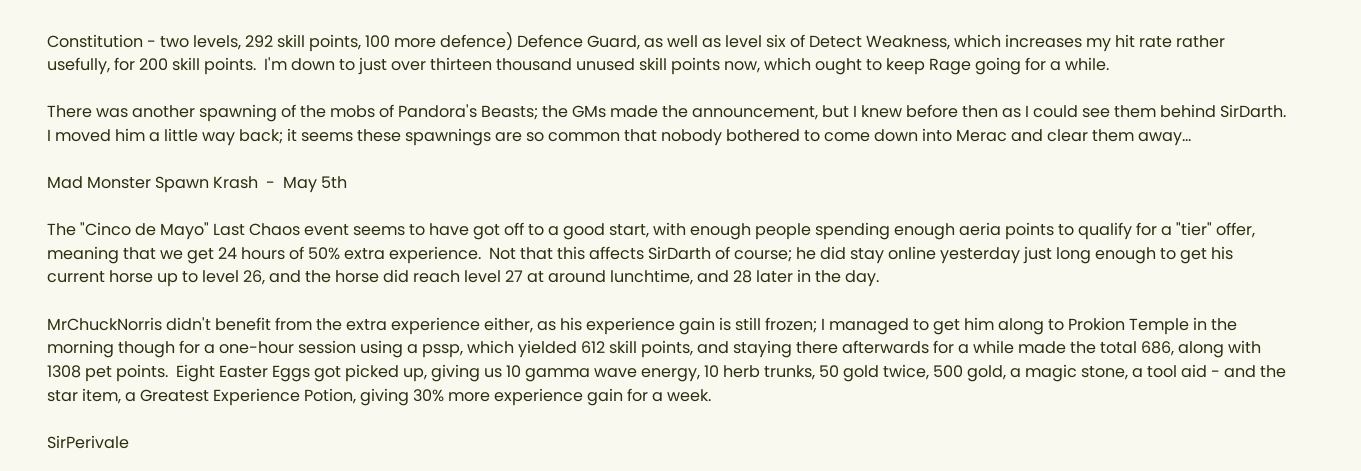Constitution - two levels, 292 skill points, 100 more defence) Defence Guard, as well as level six of Detect Weakness, which increases my hit rate rather usefully, for 200 skill points.  I'm down to just over thirteen thousand unused skill points now, which ought to keep Rage going for a while.

There was another spawning of the mobs of Pandora's Beasts; the GMs made the announcement, but I knew before then as I could see them behind SirDarth.  I moved him a little way back; it seems these spawnings are so common that nobody bothered to come down into Merac and clear them away...

Mad Monster Spawn Krash  -  May 5th

The "Cinco de Mayo" Last Chaos event seems to have got off to a good start, with enough people spending enough aeria points to qualify for a "tier" offer, meaning that we get 24 hours of 50% extra experience.  Not that this affects SirDarth of course; he did stay online yesterday just long enough to get his current horse up to level 26, and the horse did reach level 27 at around lunchtime, and 28 later in the day.

MrChuckNorris didn't benefit from the extra experience either, as his experience gain is still frozen; I managed to get him along to Prokion Temple in the morning though for a one-hour session using a pssp, which yielded 612 skill points, and staying there afterwards for a while made the total 686, along with 1308 pet points.  Eight Easter Eggs got picked up, giving us 10 gamma wave energy, 10 herb trunks, 50 gold twice, 500 gold, a magic stone, a tool aid - and the star item, a Greatest Experience Potion, giving 30% more experience gain for a week.

SirPerivale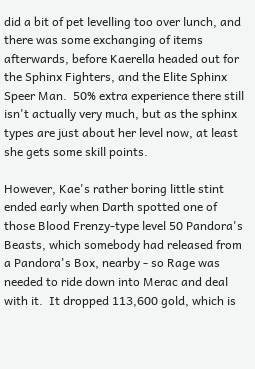did a bit of pet levelling too over lunch, and there was some exchanging of items afterwards, before Kaerella headed out for the Sphinx Fighters, and the Elite Sphinx Speer Man.  50% extra experience there still isn't actually very much, but as the sphinx types are just about her level now, at least she gets some skill points.

However, Kae's rather boring little stint ended early when Darth spotted one of those Blood Frenzy-type level 50 Pandora's Beasts, which somebody had released from a Pandora's Box, nearby - so Rage was needed to ride down into Merac and deal with it.  It dropped 113,600 gold, which is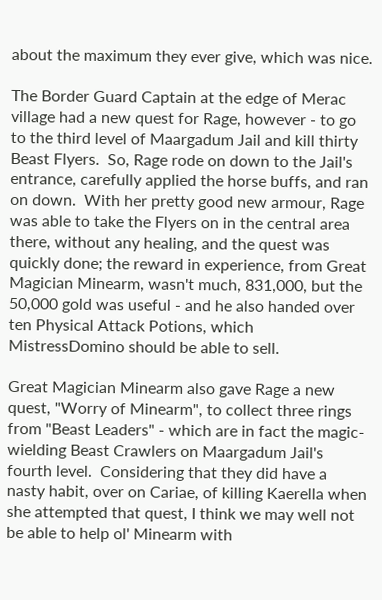about the maximum they ever give, which was nice.

The Border Guard Captain at the edge of Merac village had a new quest for Rage, however - to go to the third level of Maargadum Jail and kill thirty Beast Flyers.  So, Rage rode on down to the Jail's entrance, carefully applied the horse buffs, and ran on down.  With her pretty good new armour, Rage was able to take the Flyers on in the central area there, without any healing, and the quest was quickly done; the reward in experience, from Great Magician Minearm, wasn't much, 831,000, but the 50,000 gold was useful - and he also handed over ten Physical Attack Potions, which MistressDomino should be able to sell.

Great Magician Minearm also gave Rage a new quest, "Worry of Minearm", to collect three rings from "Beast Leaders" - which are in fact the magic-wielding Beast Crawlers on Maargadum Jail's fourth level.  Considering that they did have a nasty habit, over on Cariae, of killing Kaerella when she attempted that quest, I think we may well not be able to help ol' Minearm with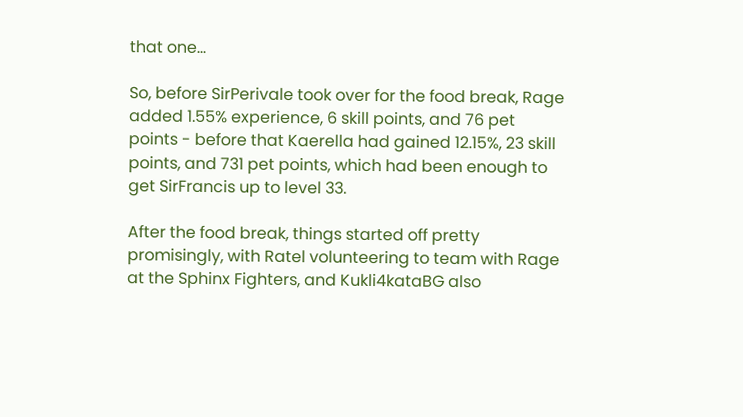that one...

So, before SirPerivale took over for the food break, Rage added 1.55% experience, 6 skill points, and 76 pet points - before that Kaerella had gained 12.15%, 23 skill points, and 731 pet points, which had been enough to get SirFrancis up to level 33.

After the food break, things started off pretty promisingly, with Ratel volunteering to team with Rage at the Sphinx Fighters, and Kukli4kataBG also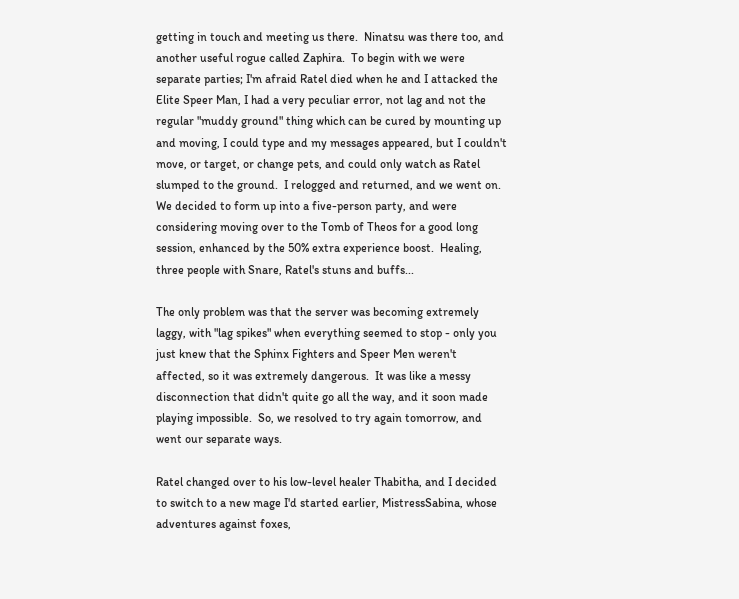getting in touch and meeting us there.  Ninatsu was there too, and another useful rogue called Zaphira.  To begin with we were separate parties; I'm afraid Ratel died when he and I attacked the Elite Speer Man, I had a very peculiar error, not lag and not the regular "muddy ground" thing which can be cured by mounting up and moving, I could type and my messages appeared, but I couldn't move, or target, or change pets, and could only watch as Ratel slumped to the ground.  I relogged and returned, and we went on.  We decided to form up into a five-person party, and were considering moving over to the Tomb of Theos for a good long session, enhanced by the 50% extra experience boost.  Healing, three people with Snare, Ratel's stuns and buffs...

The only problem was that the server was becoming extremely laggy, with "lag spikes" when everything seemed to stop - only you just knew that the Sphinx Fighters and Speer Men weren't affected, so it was extremely dangerous.  It was like a messy disconnection that didn't quite go all the way, and it soon made playing impossible.  So, we resolved to try again tomorrow, and went our separate ways.

Ratel changed over to his low-level healer Thabitha, and I decided to switch to a new mage I'd started earlier, MistressSabina, whose adventures against foxes,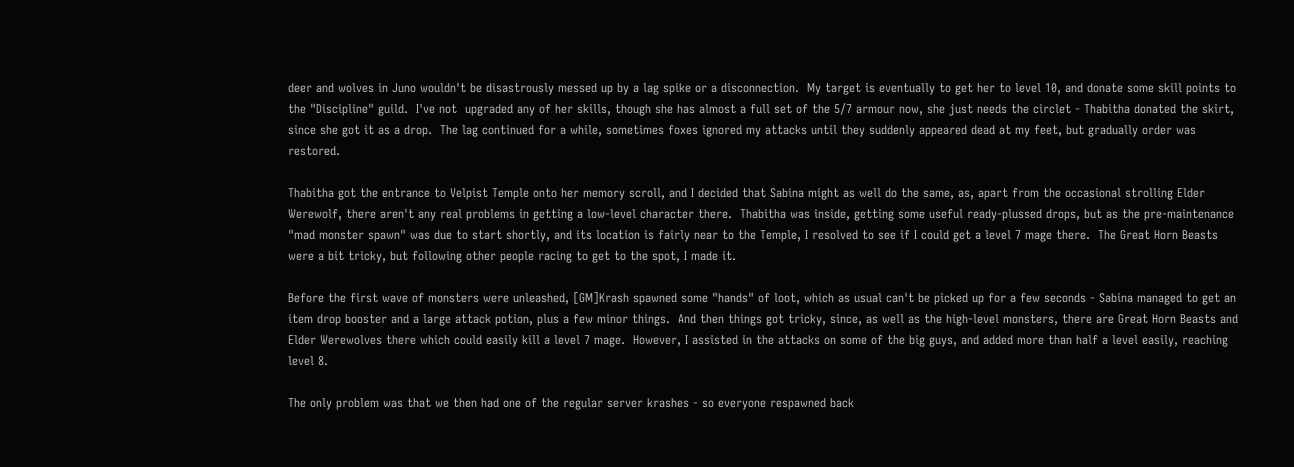deer and wolves in Juno wouldn't be disastrously messed up by a lag spike or a disconnection.  My target is eventually to get her to level 10, and donate some skill points to the "Discipline" guild.  I've not  upgraded any of her skills, though she has almost a full set of the 5/7 armour now, she just needs the circlet - Thabitha donated the skirt, since she got it as a drop.  The lag continued for a while, sometimes foxes ignored my attacks until they suddenly appeared dead at my feet, but gradually order was restored.

Thabitha got the entrance to Velpist Temple onto her memory scroll, and I decided that Sabina might as well do the same, as, apart from the occasional strolling Elder Werewolf, there aren't any real problems in getting a low-level character there.  Thabitha was inside, getting some useful ready-plussed drops, but as the pre-maintenance "mad monster spawn" was due to start shortly, and its location is fairly near to the Temple, I resolved to see if I could get a level 7 mage there.  The Great Horn Beasts were a bit tricky, but following other people racing to get to the spot, I made it.

Before the first wave of monsters were unleashed, [GM]Krash spawned some "hands" of loot, which as usual can't be picked up for a few seconds - Sabina managed to get an item drop booster and a large attack potion, plus a few minor things.  And then things got tricky, since, as well as the high-level monsters, there are Great Horn Beasts and Elder Werewolves there which could easily kill a level 7 mage.  However, I assisted in the attacks on some of the big guys, and added more than half a level easily, reaching level 8.

The only problem was that we then had one of the regular server krashes - so everyone respawned back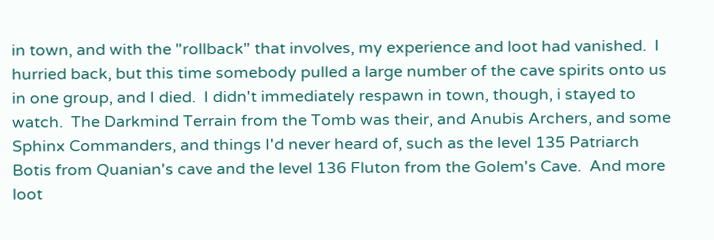in town, and with the "rollback" that involves, my experience and loot had vanished.  I hurried back, but this time somebody pulled a large number of the cave spirits onto us in one group, and I died.  I didn't immediately respawn in town, though, i stayed to watch.  The Darkmind Terrain from the Tomb was their, and Anubis Archers, and some Sphinx Commanders, and things I'd never heard of, such as the level 135 Patriarch Botis from Quanian's cave and the level 136 Fluton from the Golem's Cave.  And more loot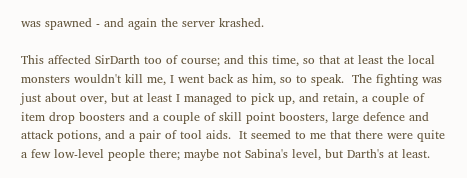was spawned - and again the server krashed.

This affected SirDarth too of course; and this time, so that at least the local monsters wouldn't kill me, I went back as him, so to speak.  The fighting was just about over, but at least I managed to pick up, and retain, a couple of item drop boosters and a couple of skill point boosters, large defence and attack potions, and a pair of tool aids.  It seemed to me that there were quite a few low-level people there; maybe not Sabina's level, but Darth's at least.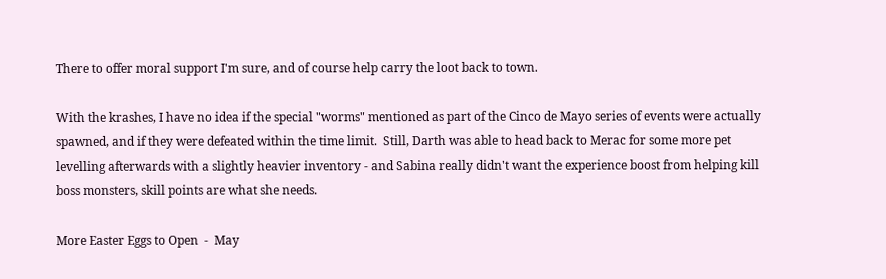There to offer moral support I'm sure, and of course help carry the loot back to town.

With the krashes, I have no idea if the special "worms" mentioned as part of the Cinco de Mayo series of events were actually spawned, and if they were defeated within the time limit.  Still, Darth was able to head back to Merac for some more pet levelling afterwards with a slightly heavier inventory - and Sabina really didn't want the experience boost from helping kill boss monsters, skill points are what she needs.

More Easter Eggs to Open  -  May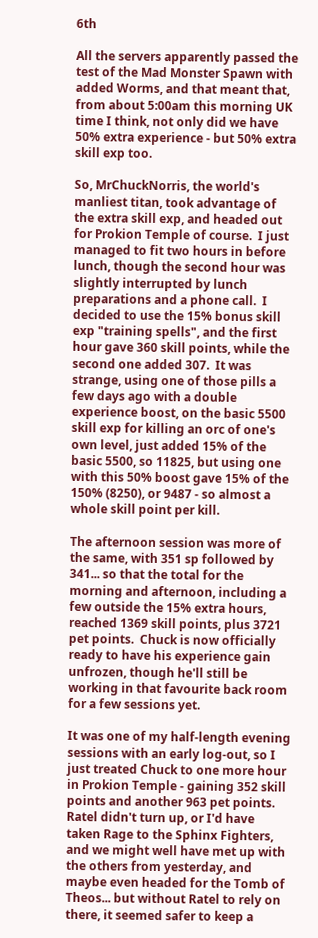6th

All the servers apparently passed the test of the Mad Monster Spawn with added Worms, and that meant that, from about 5:00am this morning UK time I think, not only did we have 50% extra experience - but 50% extra skill exp too.

So, MrChuckNorris, the world's manliest titan, took advantage of the extra skill exp, and headed out for Prokion Temple of course.  I just managed to fit two hours in before lunch, though the second hour was slightly interrupted by lunch preparations and a phone call.  I decided to use the 15% bonus skill exp "training spells", and the first hour gave 360 skill points, while the second one added 307.  It was strange, using one of those pills a few days ago with a double experience boost, on the basic 5500 skill exp for killing an orc of one's own level, just added 15% of the basic 5500, so 11825, but using one with this 50% boost gave 15% of the 150% (8250), or 9487 - so almost a whole skill point per kill.

The afternoon session was more of the same, with 351 sp followed by 341... so that the total for the morning and afternoon, including a few outside the 15% extra hours, reached 1369 skill points, plus 3721 pet points.  Chuck is now officially ready to have his experience gain unfrozen, though he'll still be working in that favourite back room for a few sessions yet.

It was one of my half-length evening sessions with an early log-out, so I just treated Chuck to one more hour in Prokion Temple - gaining 352 skill points and another 963 pet points.  Ratel didn't turn up, or I'd have taken Rage to the Sphinx Fighters, and we might well have met up with the others from yesterday, and maybe even headed for the Tomb of Theos... but without Ratel to rely on there, it seemed safer to keep a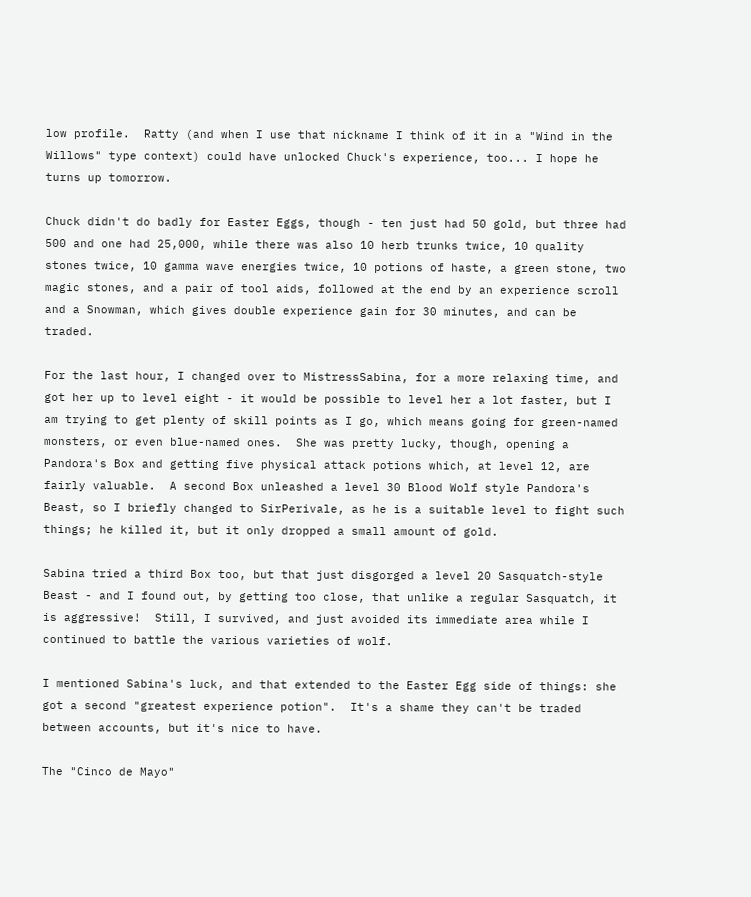low profile.  Ratty (and when I use that nickname I think of it in a "Wind in the Willows" type context) could have unlocked Chuck's experience, too... I hope he turns up tomorrow.

Chuck didn't do badly for Easter Eggs, though - ten just had 50 gold, but three had 500 and one had 25,000, while there was also 10 herb trunks twice, 10 quality stones twice, 10 gamma wave energies twice, 10 potions of haste, a green stone, two magic stones, and a pair of tool aids, followed at the end by an experience scroll and a Snowman, which gives double experience gain for 30 minutes, and can be traded.

For the last hour, I changed over to MistressSabina, for a more relaxing time, and got her up to level eight - it would be possible to level her a lot faster, but I am trying to get plenty of skill points as I go, which means going for green-named monsters, or even blue-named ones.  She was pretty lucky, though, opening a Pandora's Box and getting five physical attack potions which, at level 12, are fairly valuable.  A second Box unleashed a level 30 Blood Wolf style Pandora's Beast, so I briefly changed to SirPerivale, as he is a suitable level to fight such things; he killed it, but it only dropped a small amount of gold.

Sabina tried a third Box too, but that just disgorged a level 20 Sasquatch-style Beast - and I found out, by getting too close, that unlike a regular Sasquatch, it is aggressive!  Still, I survived, and just avoided its immediate area while I continued to battle the various varieties of wolf.

I mentioned Sabina's luck, and that extended to the Easter Egg side of things: she got a second "greatest experience potion".  It's a shame they can't be traded between accounts, but it's nice to have.

The "Cinco de Mayo"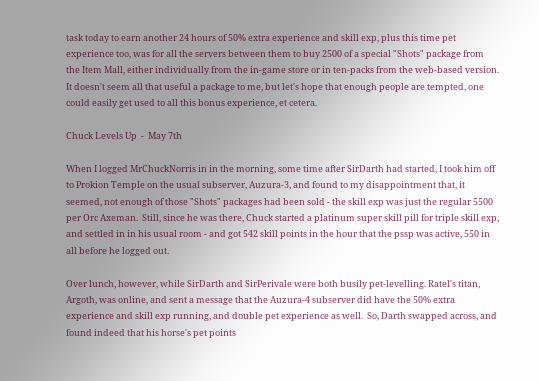task today to earn another 24 hours of 50% extra experience and skill exp, plus this time pet experience too, was for all the servers between them to buy 2500 of a special "Shots" package from the Item Mall, either individually from the in-game store or in ten-packs from the web-based version.  It doesn't seem all that useful a package to me, but let's hope that enough people are tempted, one could easily get used to all this bonus experience, et cetera.

Chuck Levels Up  -  May 7th

When I logged MrChuckNorris in in the morning, some time after SirDarth had started, I took him off to Prokion Temple on the usual subserver, Auzura-3, and found to my disappointment that, it seemed, not enough of those "Shots" packages had been sold - the skill exp was just the regular 5500 per Orc Axeman.  Still, since he was there, Chuck started a platinum super skill pill for triple skill exp, and settled in in his usual room - and got 542 skill points in the hour that the pssp was active, 550 in all before he logged out.

Over lunch, however, while SirDarth and SirPerivale were both busily pet-levelling. Ratel's titan, Argoth, was online, and sent a message that the Auzura-4 subserver did have the 50% extra experience and skill exp running, and double pet experience as well.  So, Darth swapped across, and found indeed that his horse's pet points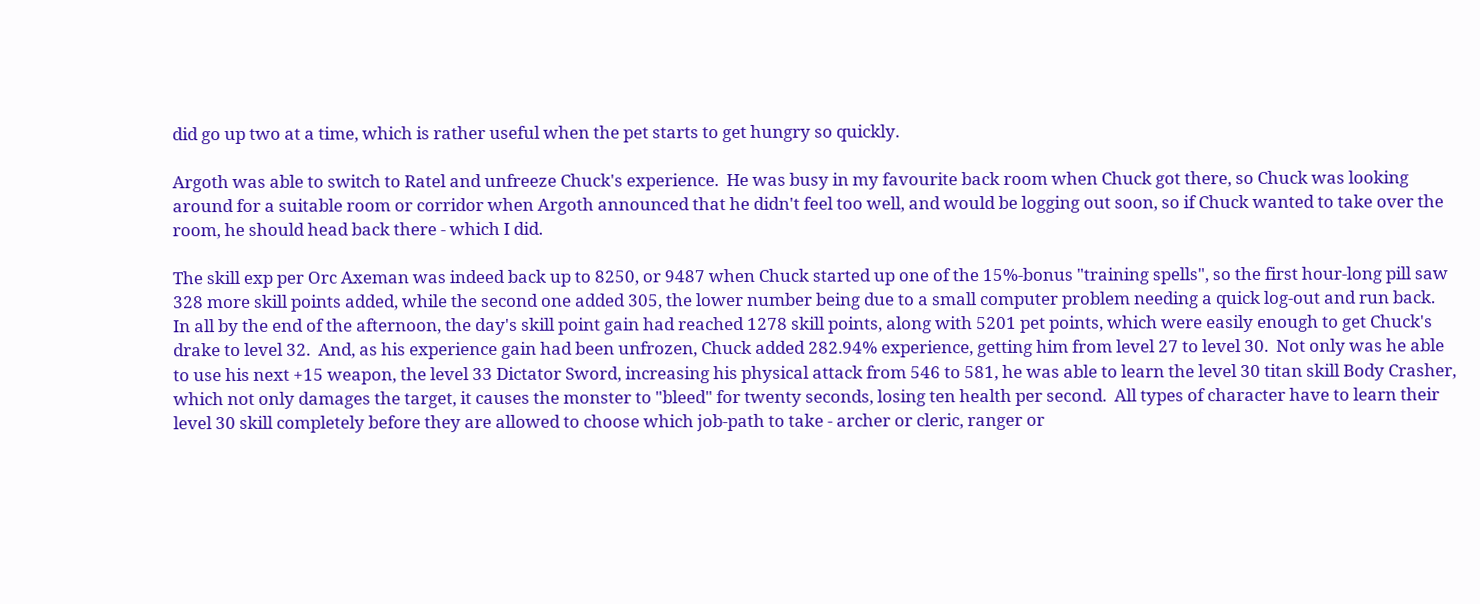did go up two at a time, which is rather useful when the pet starts to get hungry so quickly.

Argoth was able to switch to Ratel and unfreeze Chuck's experience.  He was busy in my favourite back room when Chuck got there, so Chuck was looking around for a suitable room or corridor when Argoth announced that he didn't feel too well, and would be logging out soon, so if Chuck wanted to take over the room, he should head back there - which I did.

The skill exp per Orc Axeman was indeed back up to 8250, or 9487 when Chuck started up one of the 15%-bonus "training spells", so the first hour-long pill saw 328 more skill points added, while the second one added 305, the lower number being due to a small computer problem needing a quick log-out and run back.  In all by the end of the afternoon, the day's skill point gain had reached 1278 skill points, along with 5201 pet points, which were easily enough to get Chuck's drake to level 32.  And, as his experience gain had been unfrozen, Chuck added 282.94% experience, getting him from level 27 to level 30.  Not only was he able to use his next +15 weapon, the level 33 Dictator Sword, increasing his physical attack from 546 to 581, he was able to learn the level 30 titan skill Body Crasher, which not only damages the target, it causes the monster to "bleed" for twenty seconds, losing ten health per second.  All types of character have to learn their level 30 skill completely before they are allowed to choose which job-path to take - archer or cleric, ranger or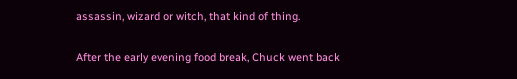assassin, wizard or witch, that kind of thing.

After the early evening food break, Chuck went back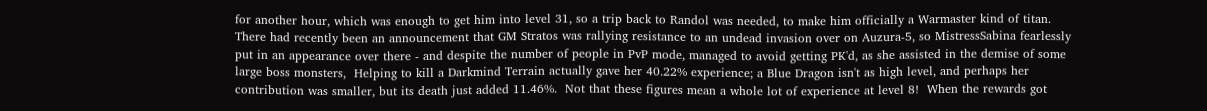for another hour, which was enough to get him into level 31, so a trip back to Randol was needed, to make him officially a Warmaster kind of titan.  There had recently been an announcement that GM Stratos was rallying resistance to an undead invasion over on Auzura-5, so MistressSabina fearlessly put in an appearance over there - and despite the number of people in PvP mode, managed to avoid getting PK'd, as she assisted in the demise of some large boss monsters,  Helping to kill a Darkmind Terrain actually gave her 40.22% experience; a Blue Dragon isn't as high level, and perhaps her contribution was smaller, but its death just added 11.46%.  Not that these figures mean a whole lot of experience at level 8!  When the rewards got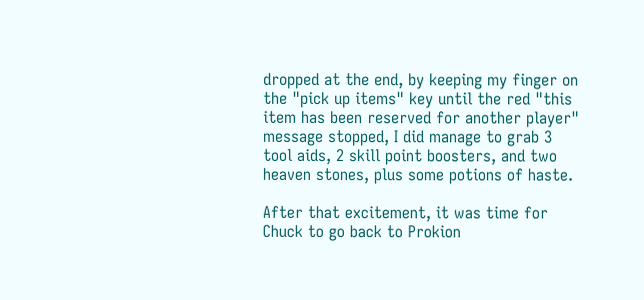dropped at the end, by keeping my finger on the "pick up items" key until the red "this item has been reserved for another player" message stopped, I did manage to grab 3 tool aids, 2 skill point boosters, and two heaven stones, plus some potions of haste.

After that excitement, it was time for Chuck to go back to Prokion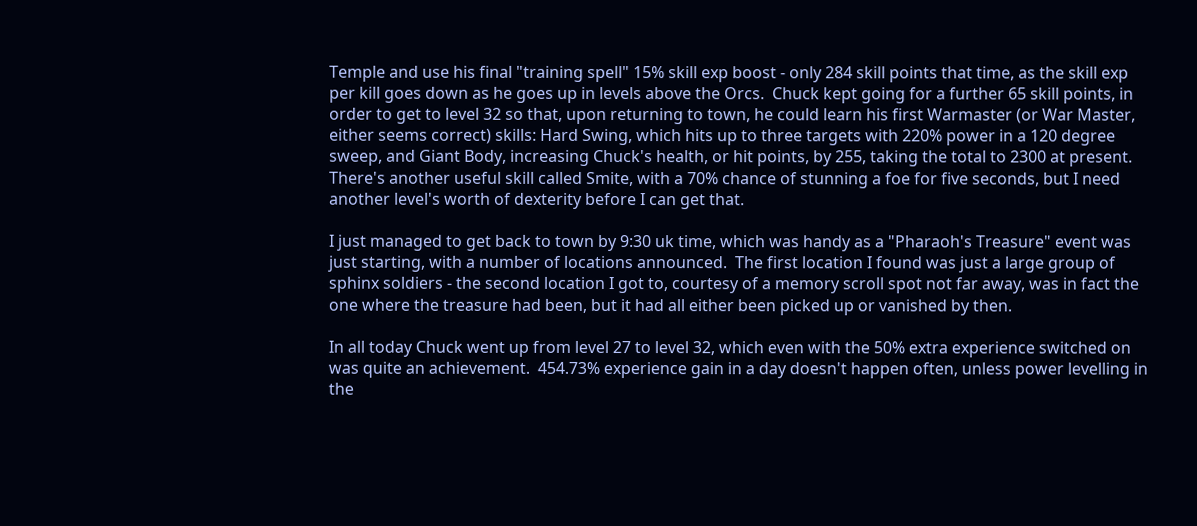Temple and use his final "training spell" 15% skill exp boost - only 284 skill points that time, as the skill exp per kill goes down as he goes up in levels above the Orcs.  Chuck kept going for a further 65 skill points, in order to get to level 32 so that, upon returning to town, he could learn his first Warmaster (or War Master, either seems correct) skills: Hard Swing, which hits up to three targets with 220% power in a 120 degree sweep, and Giant Body, increasing Chuck's health, or hit points, by 255, taking the total to 2300 at present. There's another useful skill called Smite, with a 70% chance of stunning a foe for five seconds, but I need another level's worth of dexterity before I can get that.

I just managed to get back to town by 9:30 uk time, which was handy as a "Pharaoh's Treasure" event was just starting, with a number of locations announced.  The first location I found was just a large group of sphinx soldiers - the second location I got to, courtesy of a memory scroll spot not far away, was in fact the one where the treasure had been, but it had all either been picked up or vanished by then.

In all today Chuck went up from level 27 to level 32, which even with the 50% extra experience switched on was quite an achievement.  454.73% experience gain in a day doesn't happen often, unless power levelling in the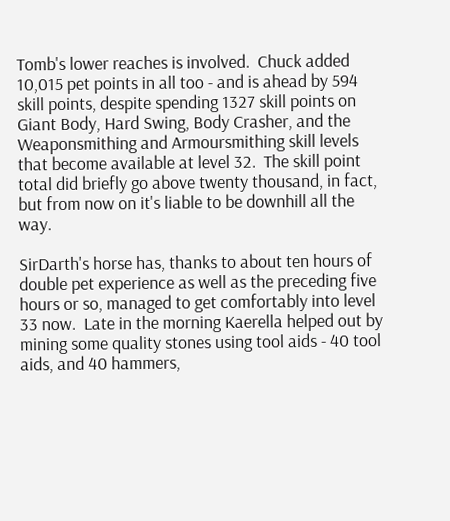Tomb's lower reaches is involved.  Chuck added 10,015 pet points in all too - and is ahead by 594 skill points, despite spending 1327 skill points on Giant Body, Hard Swing, Body Crasher, and the Weaponsmithing and Armoursmithing skill levels that become available at level 32.  The skill point total did briefly go above twenty thousand, in fact, but from now on it's liable to be downhill all the way.

SirDarth's horse has, thanks to about ten hours of double pet experience as well as the preceding five hours or so, managed to get comfortably into level 33 now.  Late in the morning Kaerella helped out by mining some quality stones using tool aids - 40 tool aids, and 40 hammers,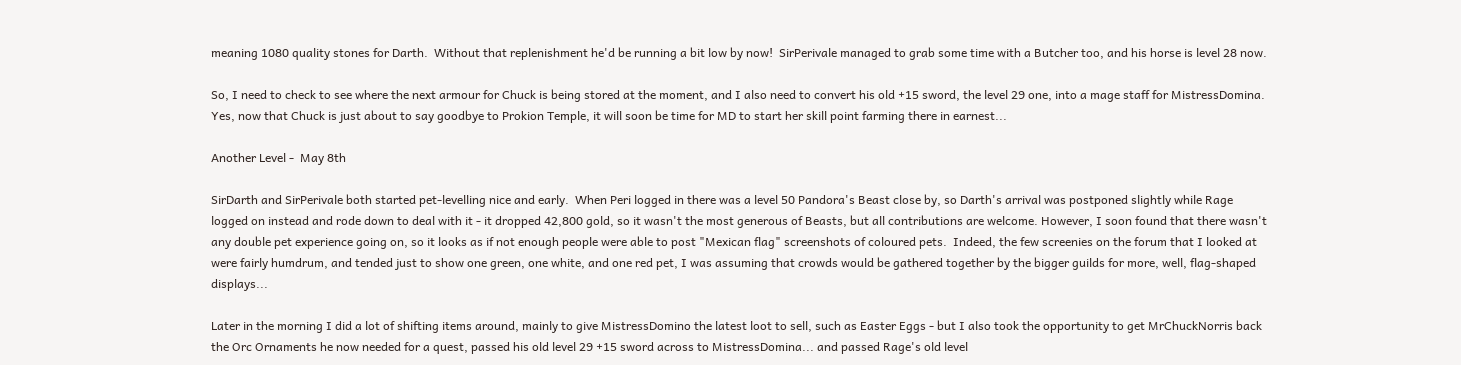meaning 1080 quality stones for Darth.  Without that replenishment he'd be running a bit low by now!  SirPerivale managed to grab some time with a Butcher too, and his horse is level 28 now.

So, I need to check to see where the next armour for Chuck is being stored at the moment, and I also need to convert his old +15 sword, the level 29 one, into a mage staff for MistressDomina.  Yes, now that Chuck is just about to say goodbye to Prokion Temple, it will soon be time for MD to start her skill point farming there in earnest...

Another Level -  May 8th

SirDarth and SirPerivale both started pet-levelling nice and early.  When Peri logged in there was a level 50 Pandora's Beast close by, so Darth's arrival was postponed slightly while Rage logged on instead and rode down to deal with it - it dropped 42,800 gold, so it wasn't the most generous of Beasts, but all contributions are welcome. However, I soon found that there wasn't any double pet experience going on, so it looks as if not enough people were able to post "Mexican flag" screenshots of coloured pets.  Indeed, the few screenies on the forum that I looked at were fairly humdrum, and tended just to show one green, one white, and one red pet, I was assuming that crowds would be gathered together by the bigger guilds for more, well, flag-shaped displays...

Later in the morning I did a lot of shifting items around, mainly to give MistressDomino the latest loot to sell, such as Easter Eggs - but I also took the opportunity to get MrChuckNorris back the Orc Ornaments he now needed for a quest, passed his old level 29 +15 sword across to MistressDomina... and passed Rage's old level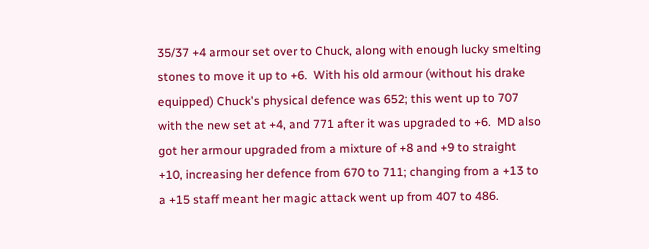35/37 +4 armour set over to Chuck, along with enough lucky smelting stones to move it up to +6.  With his old armour (without his drake equipped) Chuck's physical defence was 652; this went up to 707 with the new set at +4, and 771 after it was upgraded to +6.  MD also got her armour upgraded from a mixture of +8 and +9 to straight +10, increasing her defence from 670 to 711; changing from a +13 to a +15 staff meant her magic attack went up from 407 to 486.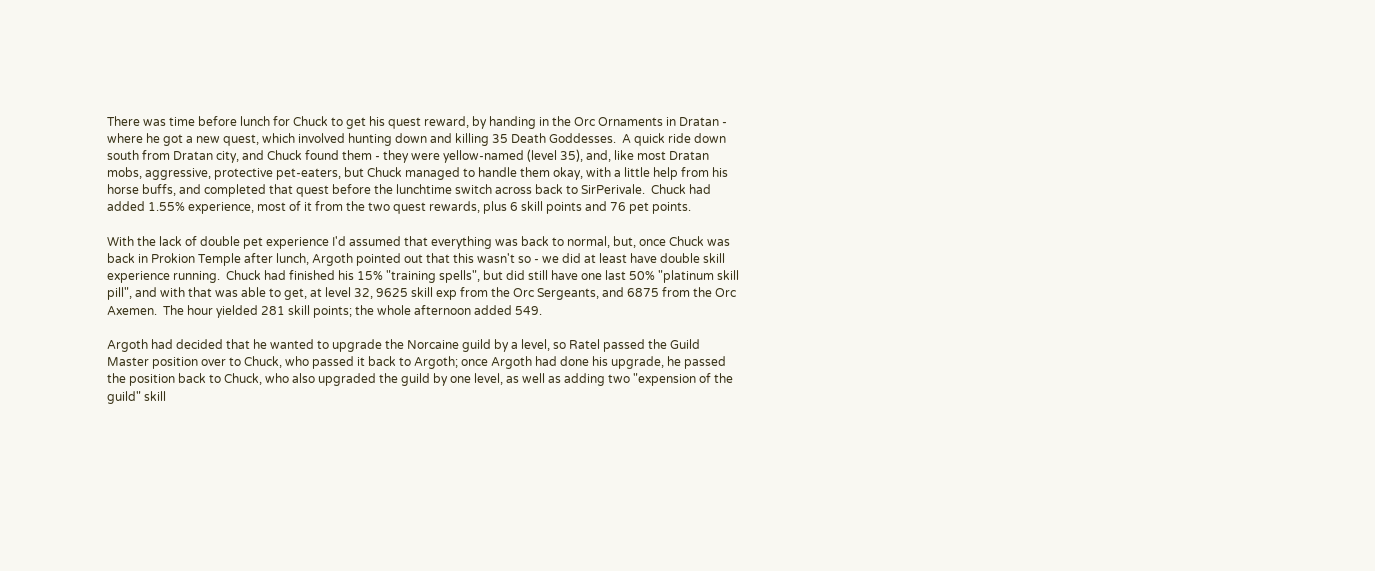There was time before lunch for Chuck to get his quest reward, by handing in the Orc Ornaments in Dratan - where he got a new quest, which involved hunting down and killing 35 Death Goddesses.  A quick ride down south from Dratan city, and Chuck found them - they were yellow-named (level 35), and, like most Dratan mobs, aggressive, protective pet-eaters, but Chuck managed to handle them okay, with a little help from his horse buffs, and completed that quest before the lunchtime switch across back to SirPerivale.  Chuck had added 1.55% experience, most of it from the two quest rewards, plus 6 skill points and 76 pet points.

With the lack of double pet experience I'd assumed that everything was back to normal, but, once Chuck was back in Prokion Temple after lunch, Argoth pointed out that this wasn't so - we did at least have double skill experience running.  Chuck had finished his 15% "training spells", but did still have one last 50% "platinum skill pill", and with that was able to get, at level 32, 9625 skill exp from the Orc Sergeants, and 6875 from the Orc Axemen.  The hour yielded 281 skill points; the whole afternoon added 549.

Argoth had decided that he wanted to upgrade the Norcaine guild by a level, so Ratel passed the Guild Master position over to Chuck, who passed it back to Argoth; once Argoth had done his upgrade, he passed the position back to Chuck, who also upgraded the guild by one level, as well as adding two "expension of the guild" skill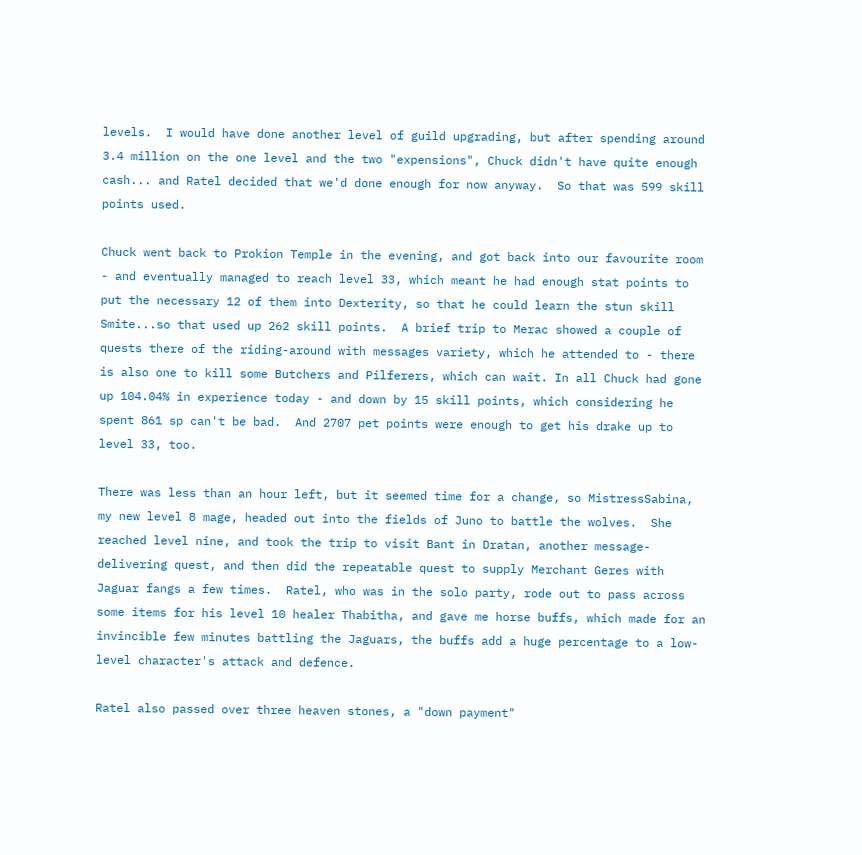levels.  I would have done another level of guild upgrading, but after spending around 3.4 million on the one level and the two "expensions", Chuck didn't have quite enough cash... and Ratel decided that we'd done enough for now anyway.  So that was 599 skill points used.

Chuck went back to Prokion Temple in the evening, and got back into our favourite room - and eventually managed to reach level 33, which meant he had enough stat points to put the necessary 12 of them into Dexterity, so that he could learn the stun skill Smite...so that used up 262 skill points.  A brief trip to Merac showed a couple of quests there of the riding-around with messages variety, which he attended to - there is also one to kill some Butchers and Pilferers, which can wait. In all Chuck had gone up 104.04% in experience today - and down by 15 skill points, which considering he spent 861 sp can't be bad.  And 2707 pet points were enough to get his drake up to level 33, too.

There was less than an hour left, but it seemed time for a change, so MistressSabina, my new level 8 mage, headed out into the fields of Juno to battle the wolves.  She reached level nine, and took the trip to visit Bant in Dratan, another message-delivering quest, and then did the repeatable quest to supply Merchant Geres with Jaguar fangs a few times.  Ratel, who was in the solo party, rode out to pass across some items for his level 10 healer Thabitha, and gave me horse buffs, which made for an invincible few minutes battling the Jaguars, the buffs add a huge percentage to a low-level character's attack and defence.

Ratel also passed over three heaven stones, a "down payment"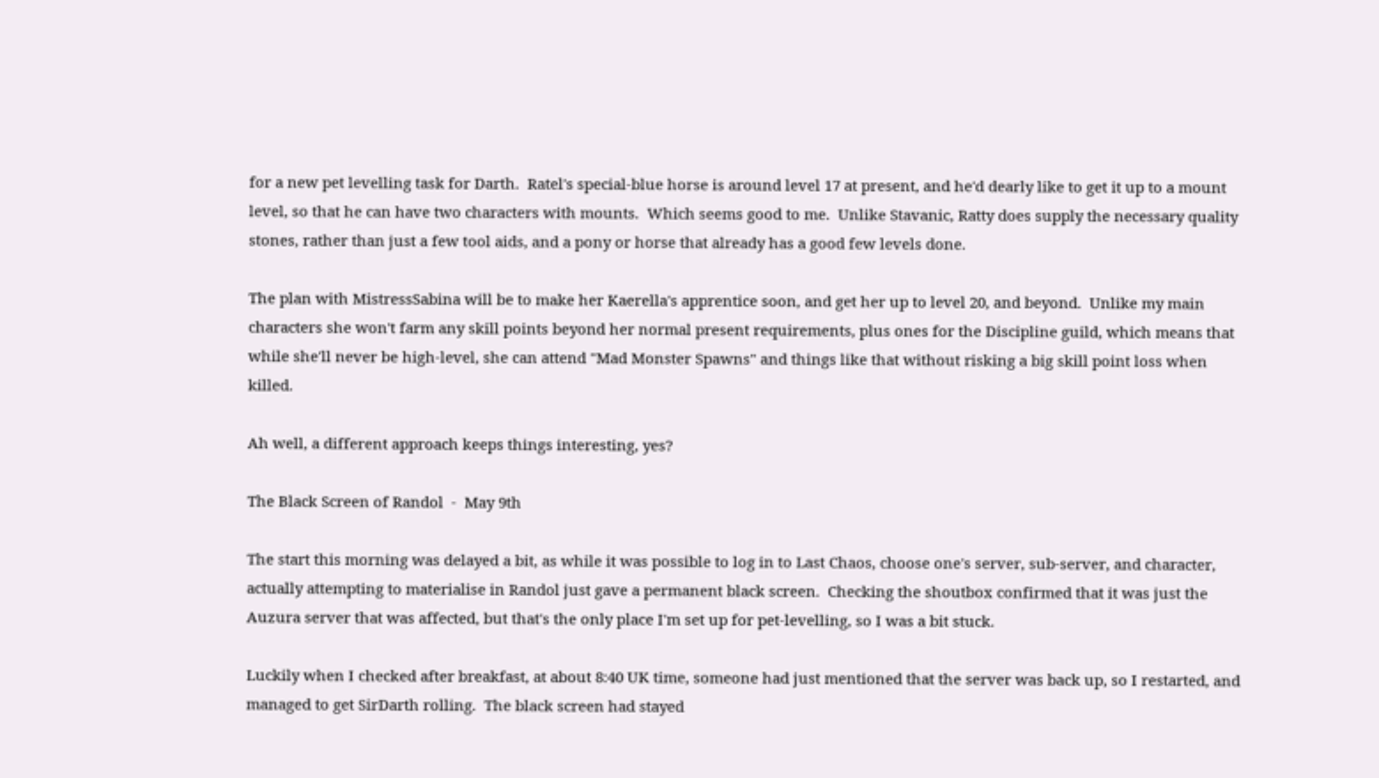for a new pet levelling task for Darth.  Ratel's special-blue horse is around level 17 at present, and he'd dearly like to get it up to a mount level, so that he can have two characters with mounts.  Which seems good to me.  Unlike Stavanic, Ratty does supply the necessary quality stones, rather than just a few tool aids, and a pony or horse that already has a good few levels done.

The plan with MistressSabina will be to make her Kaerella's apprentice soon, and get her up to level 20, and beyond.  Unlike my main characters she won't farm any skill points beyond her normal present requirements, plus ones for the Discipline guild, which means that while she'll never be high-level, she can attend "Mad Monster Spawns" and things like that without risking a big skill point loss when killed.

Ah well, a different approach keeps things interesting, yes?

The Black Screen of Randol  -  May 9th

The start this morning was delayed a bit, as while it was possible to log in to Last Chaos, choose one's server, sub-server, and character, actually attempting to materialise in Randol just gave a permanent black screen.  Checking the shoutbox confirmed that it was just the Auzura server that was affected, but that's the only place I'm set up for pet-levelling, so I was a bit stuck.

Luckily when I checked after breakfast, at about 8:40 UK time, someone had just mentioned that the server was back up, so I restarted, and managed to get SirDarth rolling.  The black screen had stayed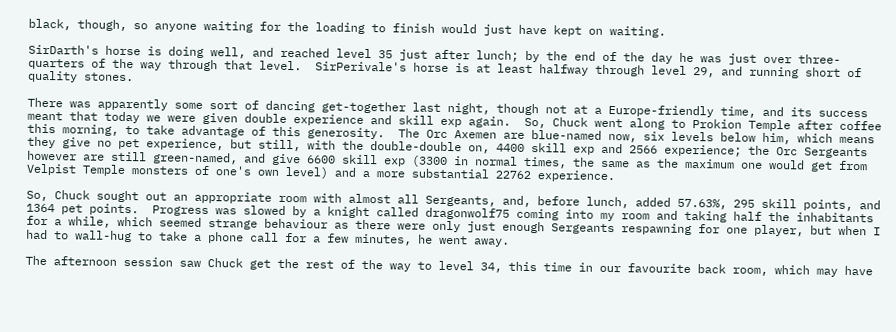black, though, so anyone waiting for the loading to finish would just have kept on waiting.

SirDarth's horse is doing well, and reached level 35 just after lunch; by the end of the day he was just over three-quarters of the way through that level.  SirPerivale's horse is at least halfway through level 29, and running short of quality stones.

There was apparently some sort of dancing get-together last night, though not at a Europe-friendly time, and its success meant that today we were given double experience and skill exp again.  So, Chuck went along to Prokion Temple after coffee this morning, to take advantage of this generosity.  The Orc Axemen are blue-named now, six levels below him, which means they give no pet experience, but still, with the double-double on, 4400 skill exp and 2566 experience; the Orc Sergeants however are still green-named, and give 6600 skill exp (3300 in normal times, the same as the maximum one would get from Velpist Temple monsters of one's own level) and a more substantial 22762 experience.

So, Chuck sought out an appropriate room with almost all Sergeants, and, before lunch, added 57.63%, 295 skill points, and 1364 pet points.  Progress was slowed by a knight called dragonwolf75 coming into my room and taking half the inhabitants for a while, which seemed strange behaviour as there were only just enough Sergeants respawning for one player, but when I had to wall-hug to take a phone call for a few minutes, he went away.

The afternoon session saw Chuck get the rest of the way to level 34, this time in our favourite back room, which may have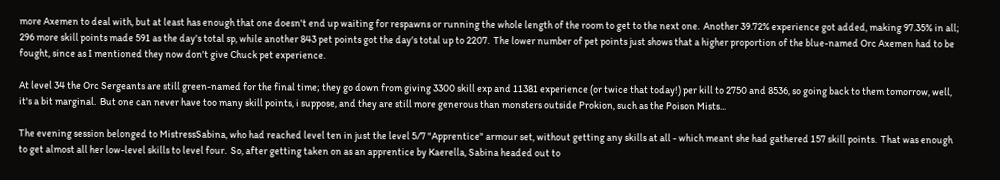more Axemen to deal with, but at least has enough that one doesn't end up waiting for respawns or running the whole length of the room to get to the next one.  Another 39.72% experience got added, making 97.35% in all; 296 more skill points made 591 as the day's total sp, while another 843 pet points got the day's total up to 2207.  The lower number of pet points just shows that a higher proportion of the blue-named Orc Axemen had to be fought, since as I mentioned they now don't give Chuck pet experience.

At level 34 the Orc Sergeants are still green-named for the final time; they go down from giving 3300 skill exp and 11381 experience (or twice that today!) per kill to 2750 and 8536, so going back to them tomorrow, well, it's a bit marginal.  But one can never have too many skill points, i suppose, and they are still more generous than monsters outside Prokion, such as the Poison Mists...

The evening session belonged to MistressSabina, who had reached level ten in just the level 5/7 "Apprentice" armour set, without getting any skills at all - which meant she had gathered 157 skill points.  That was enough to get almost all her low-level skills to level four.  So, after getting taken on as an apprentice by Kaerella, Sabina headed out to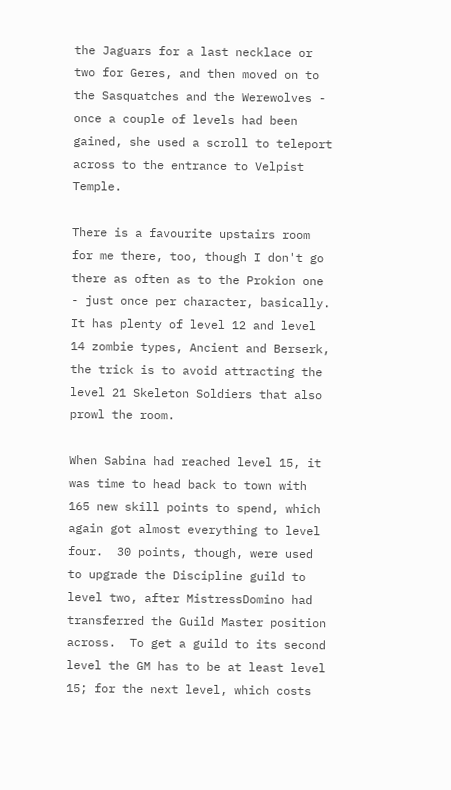the Jaguars for a last necklace or two for Geres, and then moved on to the Sasquatches and the Werewolves - once a couple of levels had been gained, she used a scroll to teleport across to the entrance to Velpist Temple.

There is a favourite upstairs room for me there, too, though I don't go there as often as to the Prokion one - just once per character, basically.  It has plenty of level 12 and level 14 zombie types, Ancient and Berserk, the trick is to avoid attracting the level 21 Skeleton Soldiers that also prowl the room.

When Sabina had reached level 15, it was time to head back to town with 165 new skill points to spend, which again got almost everything to level four.  30 points, though, were used to upgrade the Discipline guild to level two, after MistressDomino had transferred the Guild Master position across.  To get a guild to its second level the GM has to be at least level 15; for the next level, which costs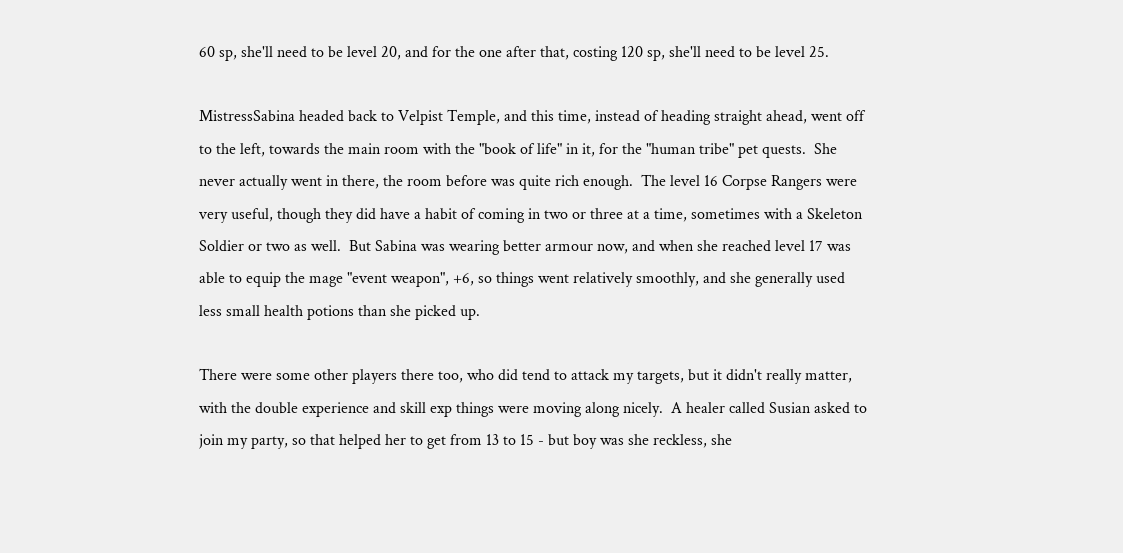60 sp, she'll need to be level 20, and for the one after that, costing 120 sp, she'll need to be level 25.

MistressSabina headed back to Velpist Temple, and this time, instead of heading straight ahead, went off to the left, towards the main room with the "book of life" in it, for the "human tribe" pet quests.  She never actually went in there, the room before was quite rich enough.  The level 16 Corpse Rangers were very useful, though they did have a habit of coming in two or three at a time, sometimes with a Skeleton Soldier or two as well.  But Sabina was wearing better armour now, and when she reached level 17 was able to equip the mage "event weapon", +6, so things went relatively smoothly, and she generally used less small health potions than she picked up.

There were some other players there too, who did tend to attack my targets, but it didn't really matter, with the double experience and skill exp things were moving along nicely.  A healer called Susian asked to join my party, so that helped her to get from 13 to 15 - but boy was she reckless, she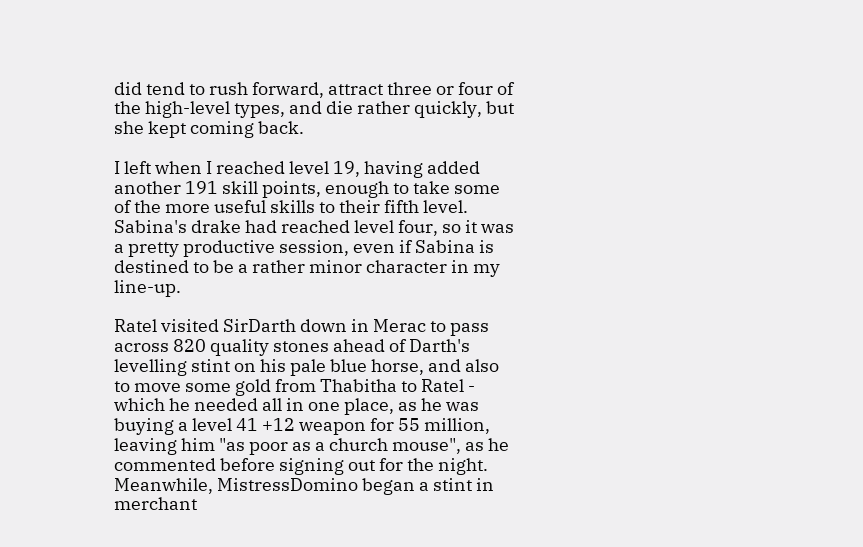did tend to rush forward, attract three or four of the high-level types, and die rather quickly, but she kept coming back.

I left when I reached level 19, having added another 191 skill points, enough to take some of the more useful skills to their fifth level.  Sabina's drake had reached level four, so it was a pretty productive session, even if Sabina is destined to be a rather minor character in my line-up.

Ratel visited SirDarth down in Merac to pass across 820 quality stones ahead of Darth's levelling stint on his pale blue horse, and also to move some gold from Thabitha to Ratel - which he needed all in one place, as he was buying a level 41 +12 weapon for 55 million, leaving him "as poor as a church mouse", as he commented before signing out for the night.  Meanwhile, MistressDomino began a stint in merchant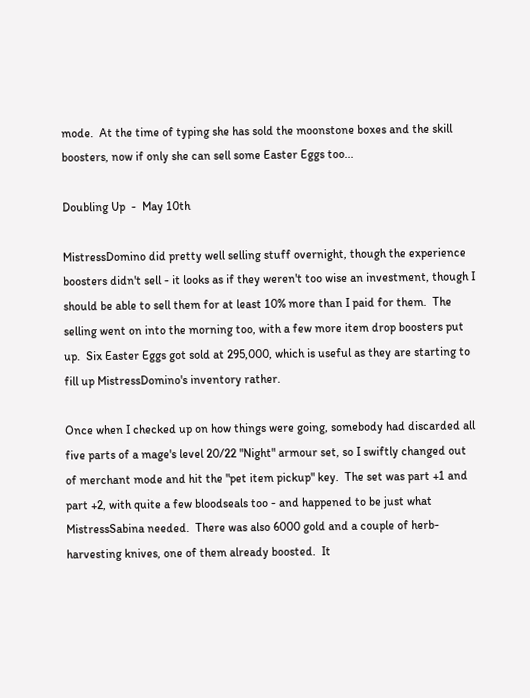mode.  At the time of typing she has sold the moonstone boxes and the skill boosters, now if only she can sell some Easter Eggs too...

Doubling Up  -  May 10th

MistressDomino did pretty well selling stuff overnight, though the experience boosters didn't sell - it looks as if they weren't too wise an investment, though I should be able to sell them for at least 10% more than I paid for them.  The selling went on into the morning too, with a few more item drop boosters put up.  Six Easter Eggs got sold at 295,000, which is useful as they are starting to fill up MistressDomino's inventory rather.

Once when I checked up on how things were going, somebody had discarded all five parts of a mage's level 20/22 "Night" armour set, so I swiftly changed out of merchant mode and hit the "pet item pickup" key.  The set was part +1 and part +2, with quite a few bloodseals too - and happened to be just what MistressSabina needed.  There was also 6000 gold and a couple of herb-harvesting knives, one of them already boosted.  It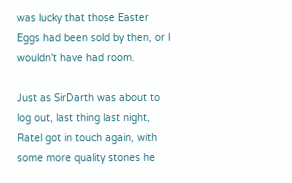was lucky that those Easter Eggs had been sold by then, or I wouldn't have had room.

Just as SirDarth was about to log out, last thing last night, Ratel got in touch again, with some more quality stones he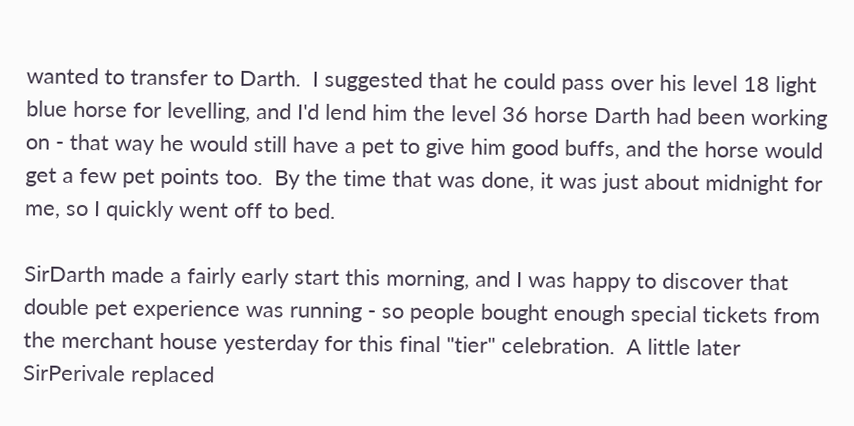wanted to transfer to Darth.  I suggested that he could pass over his level 18 light blue horse for levelling, and I'd lend him the level 36 horse Darth had been working on - that way he would still have a pet to give him good buffs, and the horse would get a few pet points too.  By the time that was done, it was just about midnight for me, so I quickly went off to bed.

SirDarth made a fairly early start this morning, and I was happy to discover that double pet experience was running - so people bought enough special tickets from the merchant house yesterday for this final "tier" celebration.  A little later SirPerivale replaced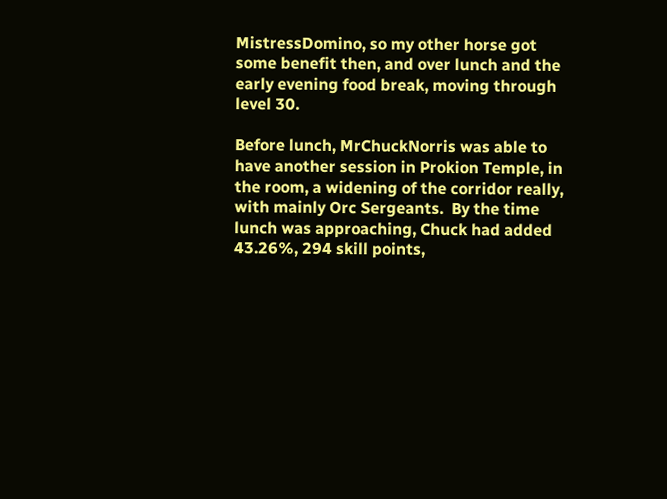MistressDomino, so my other horse got some benefit then, and over lunch and the early evening food break, moving through level 30.

Before lunch, MrChuckNorris was able to have another session in Prokion Temple, in the room, a widening of the corridor really, with mainly Orc Sergeants.  By the time lunch was approaching, Chuck had added 43.26%, 294 skill points,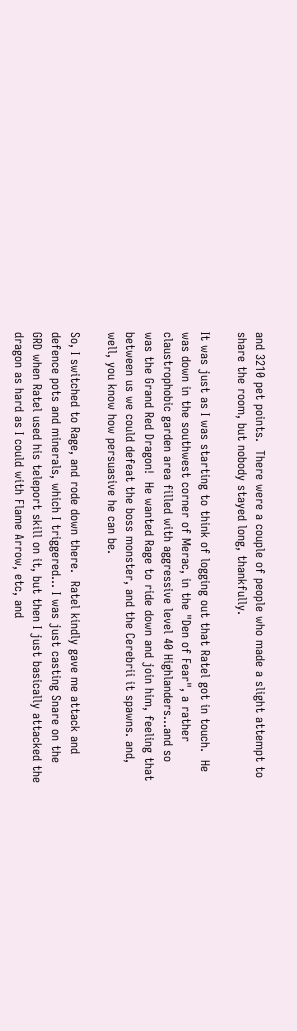and 3210 pet points.  There were a couple of people who made a slight attempt to share the room, but nobody stayed long, thankfully.

It was just as I was starting to think of logging out that Ratel got in touch.  He was down in the southwest corner of Merac, in the "Den of Fear", a rather claustrophobic garden area filled with aggressive level 40 Highlanders...and so was the Grand Red Dragon!  He wanted Rage to ride down and join him, feeling that between us we could defeat the boss monster, and the Cerebrii it spawns. and, well, you know how persuasive he can be.

So, I switched to Rage, and rode down there.  Ratel kindly gave me attack and defence pots and minerals, which I triggered... I was just casting Snare on the GRD when Ratel used his teleport skill on it, but then I just basically attacked the dragon as hard as I could with Flame Arrow, etc, and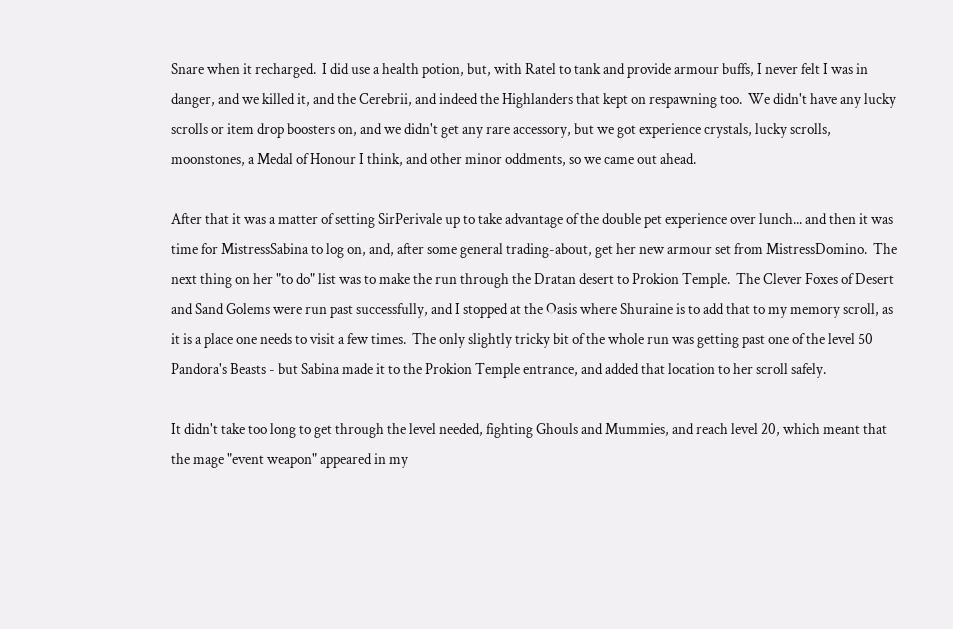Snare when it recharged.  I did use a health potion, but, with Ratel to tank and provide armour buffs, I never felt I was in danger, and we killed it, and the Cerebrii, and indeed the Highlanders that kept on respawning too.  We didn't have any lucky scrolls or item drop boosters on, and we didn't get any rare accessory, but we got experience crystals, lucky scrolls, moonstones, a Medal of Honour I think, and other minor oddments, so we came out ahead.

After that it was a matter of setting SirPerivale up to take advantage of the double pet experience over lunch... and then it was time for MistressSabina to log on, and, after some general trading-about, get her new armour set from MistressDomino.  The next thing on her "to do" list was to make the run through the Dratan desert to Prokion Temple.  The Clever Foxes of Desert and Sand Golems were run past successfully, and I stopped at the Oasis where Shuraine is to add that to my memory scroll, as it is a place one needs to visit a few times.  The only slightly tricky bit of the whole run was getting past one of the level 50 Pandora's Beasts - but Sabina made it to the Prokion Temple entrance, and added that location to her scroll safely.

It didn't take too long to get through the level needed, fighting Ghouls and Mummies, and reach level 20, which meant that the mage "event weapon" appeared in my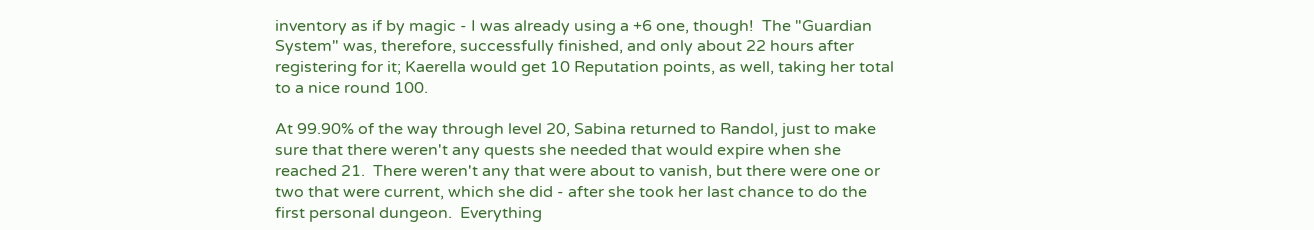inventory as if by magic - I was already using a +6 one, though!  The "Guardian System" was, therefore, successfully finished, and only about 22 hours after registering for it; Kaerella would get 10 Reputation points, as well, taking her total to a nice round 100.

At 99.90% of the way through level 20, Sabina returned to Randol, just to make sure that there weren't any quests she needed that would expire when she reached 21.  There weren't any that were about to vanish, but there were one or two that were current, which she did - after she took her last chance to do the first personal dungeon.  Everything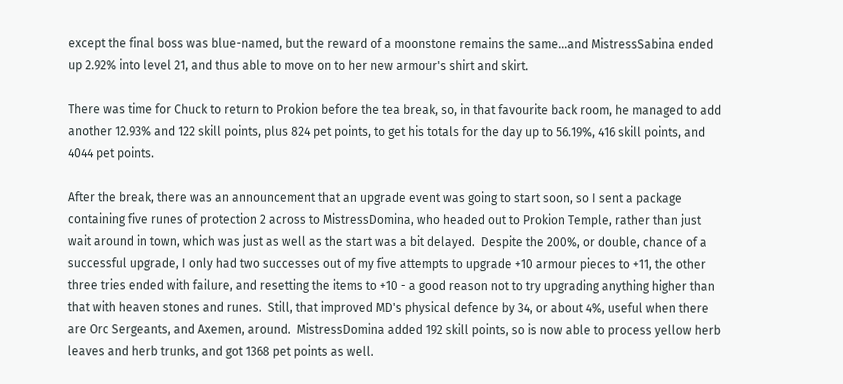except the final boss was blue-named, but the reward of a moonstone remains the same...and MistressSabina ended up 2.92% into level 21, and thus able to move on to her new armour's shirt and skirt.

There was time for Chuck to return to Prokion before the tea break, so, in that favourite back room, he managed to add another 12.93% and 122 skill points, plus 824 pet points, to get his totals for the day up to 56.19%, 416 skill points, and 4044 pet points.

After the break, there was an announcement that an upgrade event was going to start soon, so I sent a package containing five runes of protection 2 across to MistressDomina, who headed out to Prokion Temple, rather than just wait around in town, which was just as well as the start was a bit delayed.  Despite the 200%, or double, chance of a successful upgrade, I only had two successes out of my five attempts to upgrade +10 armour pieces to +11, the other three tries ended with failure, and resetting the items to +10 - a good reason not to try upgrading anything higher than that with heaven stones and runes.  Still, that improved MD's physical defence by 34, or about 4%, useful when there are Orc Sergeants, and Axemen, around.  MistressDomina added 192 skill points, so is now able to process yellow herb leaves and herb trunks, and got 1368 pet points as well.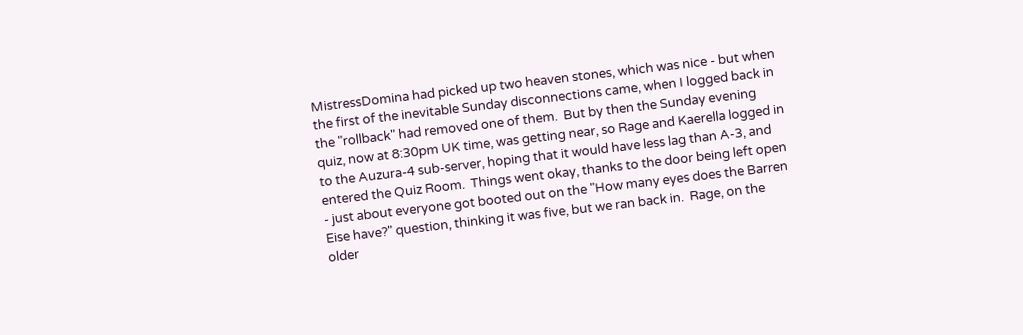MistressDomina had picked up two heaven stones, which was nice - but when the first of the inevitable Sunday disconnections came, when I logged back in the "rollback" had removed one of them.  But by then the Sunday evening quiz, now at 8:30pm UK time, was getting near, so Rage and Kaerella logged in to the Auzura-4 sub-server, hoping that it would have less lag than A-3, and entered the Quiz Room.  Things went okay, thanks to the door being left open - just about everyone got booted out on the "How many eyes does the Barren Eise have?" question, thinking it was five, but we ran back in.  Rage, on the older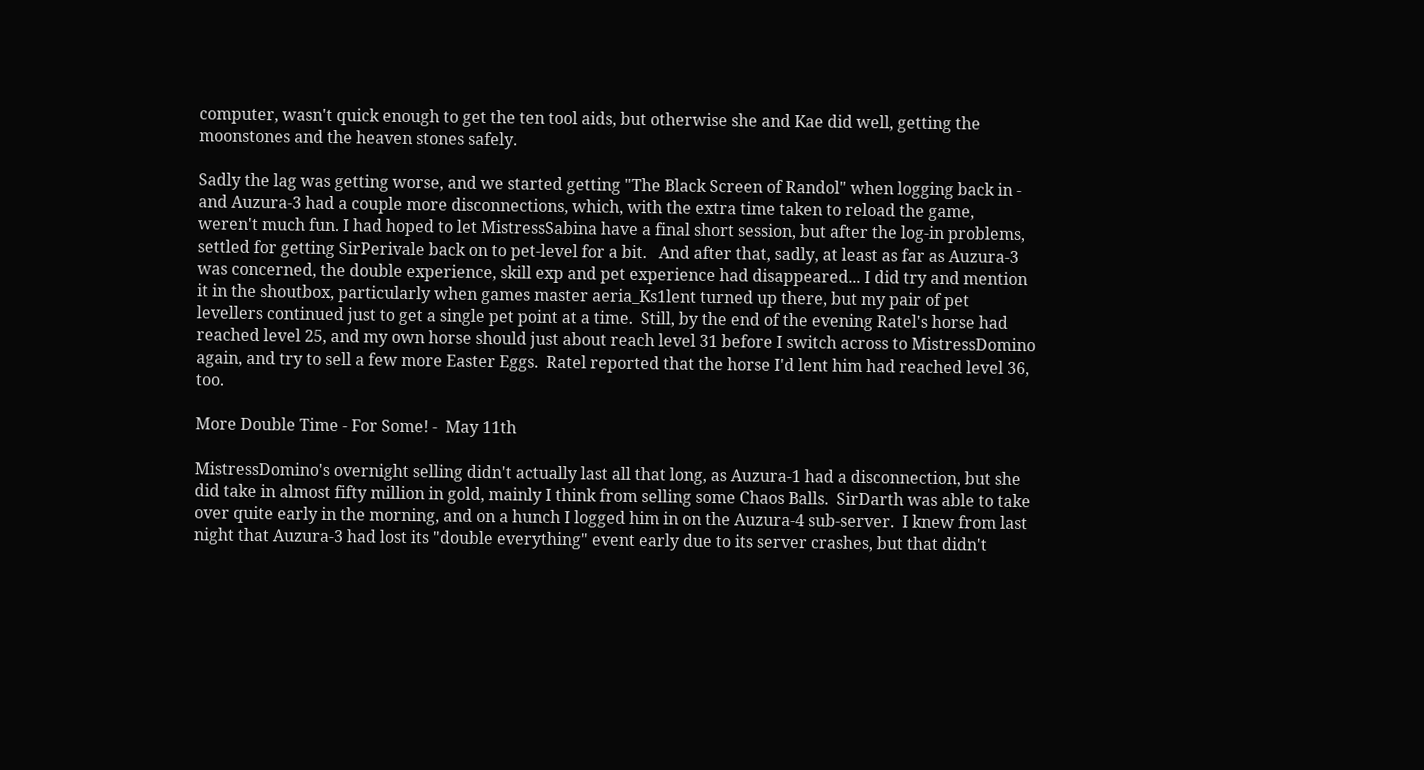computer, wasn't quick enough to get the ten tool aids, but otherwise she and Kae did well, getting the moonstones and the heaven stones safely.

Sadly the lag was getting worse, and we started getting "The Black Screen of Randol" when logging back in - and Auzura-3 had a couple more disconnections, which, with the extra time taken to reload the game, weren't much fun. I had hoped to let MistressSabina have a final short session, but after the log-in problems, settled for getting SirPerivale back on to pet-level for a bit.   And after that, sadly, at least as far as Auzura-3 was concerned, the double experience, skill exp and pet experience had disappeared... I did try and mention it in the shoutbox, particularly when games master aeria_Ks1lent turned up there, but my pair of pet levellers continued just to get a single pet point at a time.  Still, by the end of the evening Ratel's horse had reached level 25, and my own horse should just about reach level 31 before I switch across to MistressDomino again, and try to sell a few more Easter Eggs.  Ratel reported that the horse I'd lent him had reached level 36, too.

More Double Time - For Some! -  May 11th

MistressDomino's overnight selling didn't actually last all that long, as Auzura-1 had a disconnection, but she did take in almost fifty million in gold, mainly I think from selling some Chaos Balls.  SirDarth was able to take over quite early in the morning, and on a hunch I logged him in on the Auzura-4 sub-server.  I knew from last night that Auzura-3 had lost its "double everything" event early due to its server crashes, but that didn't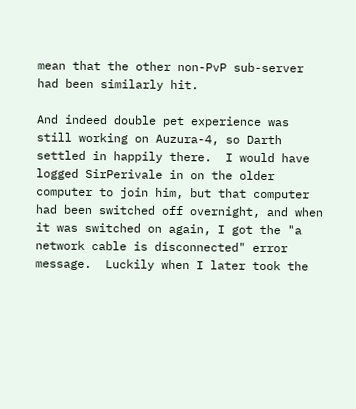mean that the other non-PvP sub-server had been similarly hit.

And indeed double pet experience was still working on Auzura-4, so Darth settled in happily there.  I would have logged SirPerivale in on the older computer to join him, but that computer had been switched off overnight, and when it was switched on again, I got the "a network cable is disconnected" error message.  Luckily when I later took the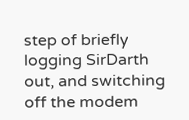step of briefly logging SirDarth out, and switching off the modem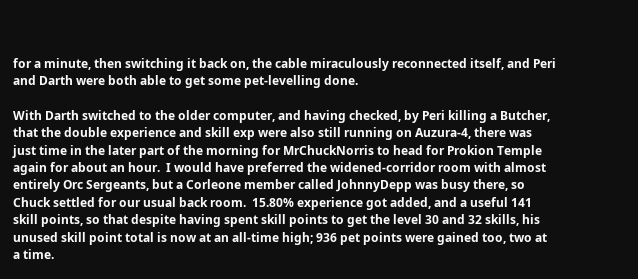for a minute, then switching it back on, the cable miraculously reconnected itself, and Peri and Darth were both able to get some pet-levelling done.

With Darth switched to the older computer, and having checked, by Peri killing a Butcher, that the double experience and skill exp were also still running on Auzura-4, there was just time in the later part of the morning for MrChuckNorris to head for Prokion Temple again for about an hour.  I would have preferred the widened-corridor room with almost entirely Orc Sergeants, but a Corleone member called JohnnyDepp was busy there, so Chuck settled for our usual back room.  15.80% experience got added, and a useful 141 skill points, so that despite having spent skill points to get the level 30 and 32 skills, his unused skill point total is now at an all-time high; 936 pet points were gained too, two at a time.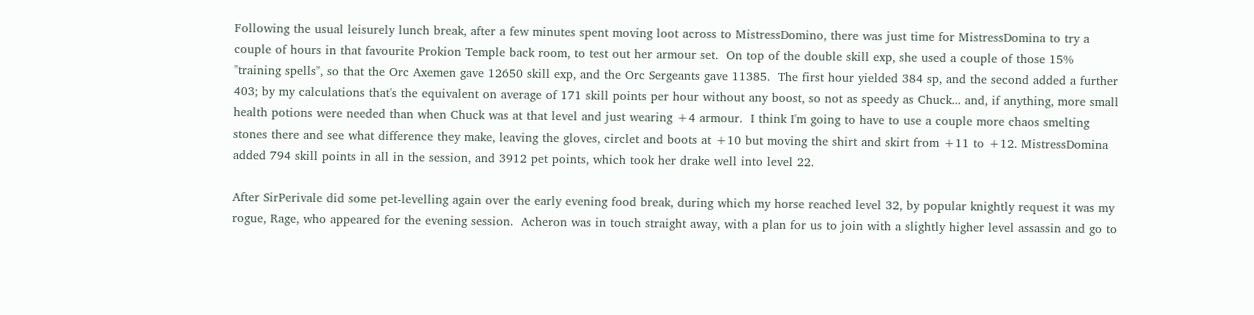Following the usual leisurely lunch break, after a few minutes spent moving loot across to MistressDomino, there was just time for MistressDomina to try a couple of hours in that favourite Prokion Temple back room, to test out her armour set.  On top of the double skill exp, she used a couple of those 15% "training spells", so that the Orc Axemen gave 12650 skill exp, and the Orc Sergeants gave 11385.  The first hour yielded 384 sp, and the second added a further  403; by my calculations that's the equivalent on average of 171 skill points per hour without any boost, so not as speedy as Chuck... and, if anything, more small health potions were needed than when Chuck was at that level and just wearing +4 armour.  I think I'm going to have to use a couple more chaos smelting stones there and see what difference they make, leaving the gloves, circlet and boots at +10 but moving the shirt and skirt from +11 to +12. MistressDomina added 794 skill points in all in the session, and 3912 pet points, which took her drake well into level 22.

After SirPerivale did some pet-levelling again over the early evening food break, during which my horse reached level 32, by popular knightly request it was my rogue, Rage, who appeared for the evening session.  Acheron was in touch straight away, with a plan for us to join with a slightly higher level assassin and go to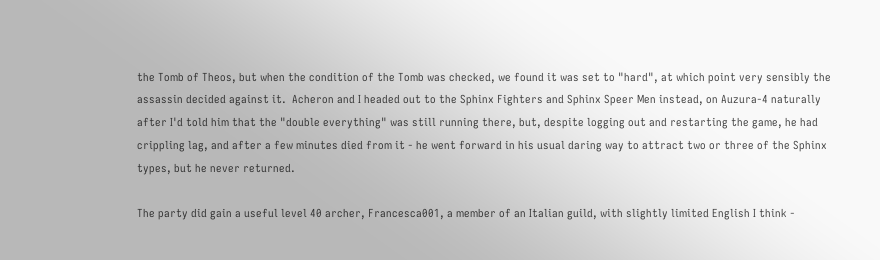the Tomb of Theos, but when the condition of the Tomb was checked, we found it was set to "hard", at which point very sensibly the assassin decided against it.  Acheron and I headed out to the Sphinx Fighters and Sphinx Speer Men instead, on Auzura-4 naturally after I'd told him that the "double everything" was still running there, but, despite logging out and restarting the game, he had crippling lag, and after a few minutes died from it - he went forward in his usual daring way to attract two or three of the Sphinx types, but he never returned.

The party did gain a useful level 40 archer, Francesca001, a member of an Italian guild, with slightly limited English I think -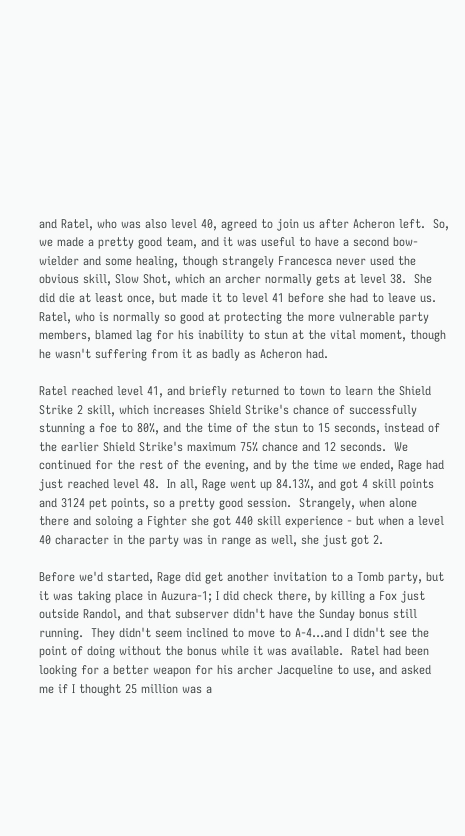and Ratel, who was also level 40, agreed to join us after Acheron left.  So, we made a pretty good team, and it was useful to have a second bow-wielder and some healing, though strangely Francesca never used the obvious skill, Slow Shot, which an archer normally gets at level 38.  She did die at least once, but made it to level 41 before she had to leave us.  Ratel, who is normally so good at protecting the more vulnerable party members, blamed lag for his inability to stun at the vital moment, though he wasn't suffering from it as badly as Acheron had.

Ratel reached level 41, and briefly returned to town to learn the Shield Strike 2 skill, which increases Shield Strike's chance of successfully stunning a foe to 80%, and the time of the stun to 15 seconds, instead of the earlier Shield Strike's maximum 75% chance and 12 seconds.  We continued for the rest of the evening, and by the time we ended, Rage had just reached level 48.  In all, Rage went up 84.13%, and got 4 skill points and 3124 pet points, so a pretty good session.  Strangely, when alone there and soloing a Fighter she got 440 skill experience - but when a level 40 character in the party was in range as well, she just got 2.

Before we'd started, Rage did get another invitation to a Tomb party, but it was taking place in Auzura-1; I did check there, by killing a Fox just outside Randol, and that subserver didn't have the Sunday bonus still running.  They didn't seem inclined to move to A-4...and I didn't see the point of doing without the bonus while it was available.  Ratel had been looking for a better weapon for his archer Jacqueline to use, and asked me if I thought 25 million was a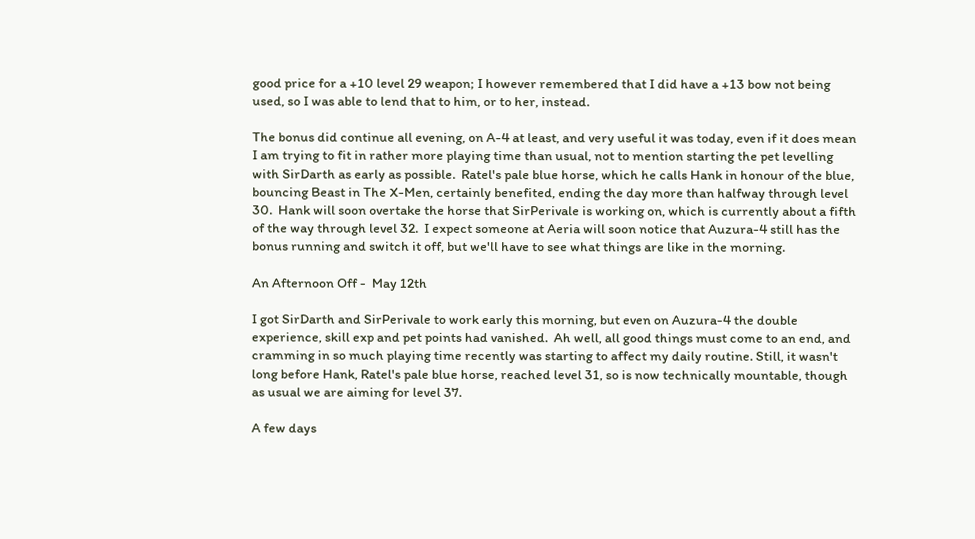good price for a +10 level 29 weapon; I however remembered that I did have a +13 bow not being used, so I was able to lend that to him, or to her, instead.

The bonus did continue all evening, on A-4 at least, and very useful it was today, even if it does mean I am trying to fit in rather more playing time than usual, not to mention starting the pet levelling with SirDarth as early as possible.  Ratel's pale blue horse, which he calls Hank in honour of the blue, bouncing Beast in The X-Men, certainly benefited, ending the day more than halfway through level 30.  Hank will soon overtake the horse that SirPerivale is working on, which is currently about a fifth of the way through level 32.  I expect someone at Aeria will soon notice that Auzura-4 still has the bonus running and switch it off, but we'll have to see what things are like in the morning.

An Afternoon Off -  May 12th

I got SirDarth and SirPerivale to work early this morning, but even on Auzura-4 the double experience, skill exp and pet points had vanished.  Ah well, all good things must come to an end, and cramming in so much playing time recently was starting to affect my daily routine. Still, it wasn't long before Hank, Ratel's pale blue horse, reached level 31, so is now technically mountable, though as usual we are aiming for level 37.

A few days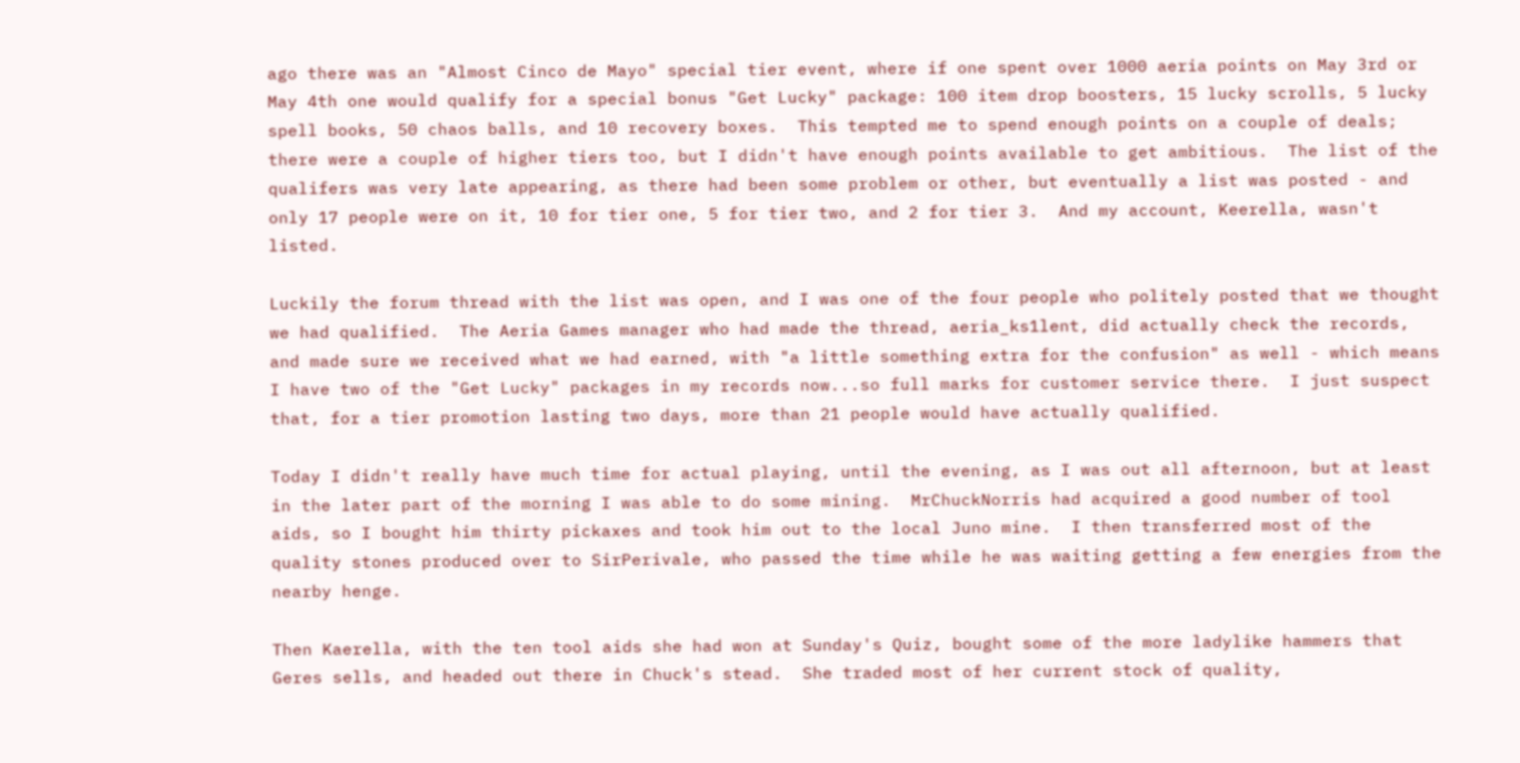ago there was an "Almost Cinco de Mayo" special tier event, where if one spent over 1000 aeria points on May 3rd or May 4th one would qualify for a special bonus "Get Lucky" package: 100 item drop boosters, 15 lucky scrolls, 5 lucky spell books, 50 chaos balls, and 10 recovery boxes.  This tempted me to spend enough points on a couple of deals; there were a couple of higher tiers too, but I didn't have enough points available to get ambitious.  The list of the qualifers was very late appearing, as there had been some problem or other, but eventually a list was posted - and only 17 people were on it, 10 for tier one, 5 for tier two, and 2 for tier 3.  And my account, Keerella, wasn't listed.

Luckily the forum thread with the list was open, and I was one of the four people who politely posted that we thought we had qualified.  The Aeria Games manager who had made the thread, aeria_ks1lent, did actually check the records, and made sure we received what we had earned, with "a little something extra for the confusion" as well - which means I have two of the "Get Lucky" packages in my records now...so full marks for customer service there.  I just suspect that, for a tier promotion lasting two days, more than 21 people would have actually qualified.

Today I didn't really have much time for actual playing, until the evening, as I was out all afternoon, but at least in the later part of the morning I was able to do some mining.  MrChuckNorris had acquired a good number of tool aids, so I bought him thirty pickaxes and took him out to the local Juno mine.  I then transferred most of the quality stones produced over to SirPerivale, who passed the time while he was waiting getting a few energies from the nearby henge.

Then Kaerella, with the ten tool aids she had won at Sunday's Quiz, bought some of the more ladylike hammers that Geres sells, and headed out there in Chuck's stead.  She traded most of her current stock of quality,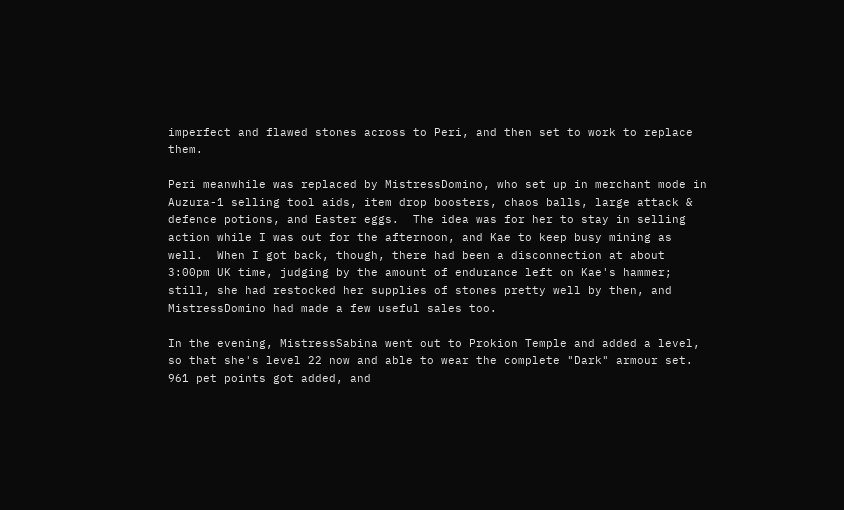imperfect and flawed stones across to Peri, and then set to work to replace them.

Peri meanwhile was replaced by MistressDomino, who set up in merchant mode in Auzura-1 selling tool aids, item drop boosters, chaos balls, large attack & defence potions, and Easter eggs.  The idea was for her to stay in selling action while I was out for the afternoon, and Kae to keep busy mining as well.  When I got back, though, there had been a disconnection at about 3:00pm UK time, judging by the amount of endurance left on Kae's hammer; still, she had restocked her supplies of stones pretty well by then, and MistressDomino had made a few useful sales too.

In the evening, MistressSabina went out to Prokion Temple and added a level, so that she's level 22 now and able to wear the complete "Dark" armour set.  961 pet points got added, and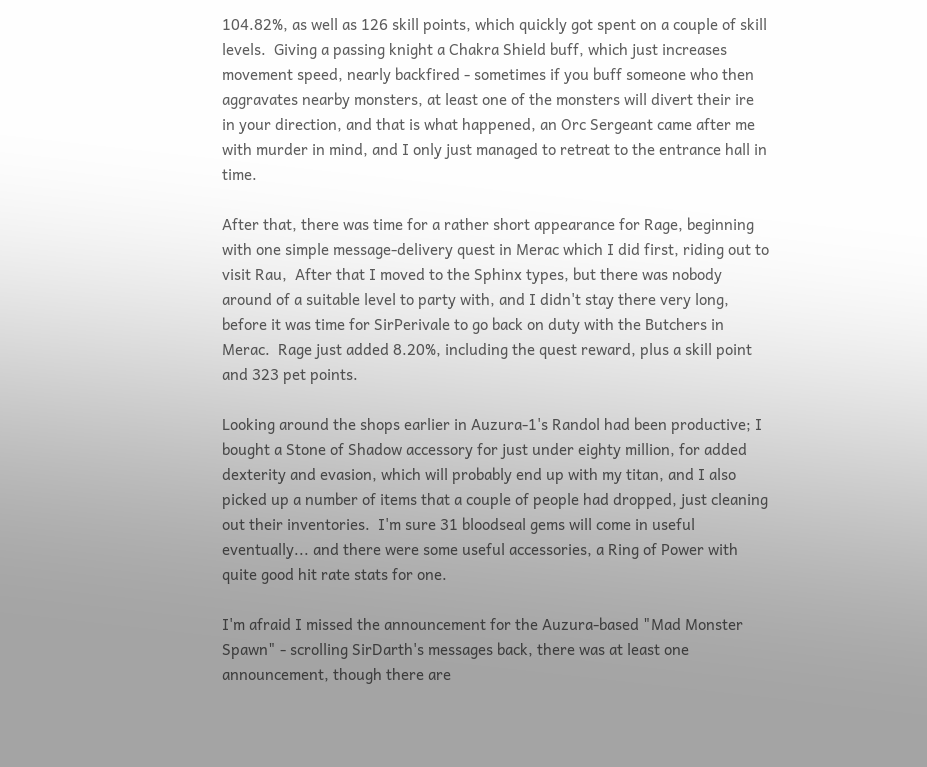104.82%, as well as 126 skill points, which quickly got spent on a couple of skill levels.  Giving a passing knight a Chakra Shield buff, which just increases movement speed, nearly backfired - sometimes if you buff someone who then aggravates nearby monsters, at least one of the monsters will divert their ire in your direction, and that is what happened, an Orc Sergeant came after me with murder in mind, and I only just managed to retreat to the entrance hall in time.

After that, there was time for a rather short appearance for Rage, beginning with one simple message-delivery quest in Merac which I did first, riding out to visit Rau,  After that I moved to the Sphinx types, but there was nobody around of a suitable level to party with, and I didn't stay there very long, before it was time for SirPerivale to go back on duty with the Butchers in Merac.  Rage just added 8.20%, including the quest reward, plus a skill point and 323 pet points.

Looking around the shops earlier in Auzura-1's Randol had been productive; I bought a Stone of Shadow accessory for just under eighty million, for added dexterity and evasion, which will probably end up with my titan, and I also picked up a number of items that a couple of people had dropped, just cleaning out their inventories.  I'm sure 31 bloodseal gems will come in useful eventually... and there were some useful accessories, a Ring of Power with quite good hit rate stats for one.

I'm afraid I missed the announcement for the Auzura-based "Mad Monster Spawn" - scrolling SirDarth's messages back, there was at least one announcement, though there are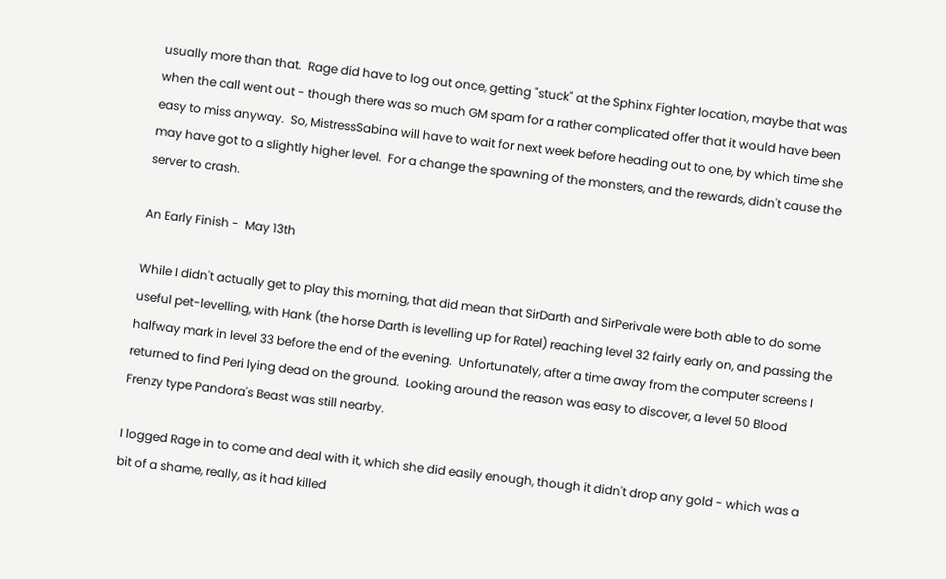usually more than that.  Rage did have to log out once, getting "stuck" at the Sphinx Fighter location, maybe that was when the call went out - though there was so much GM spam for a rather complicated offer that it would have been easy to miss anyway.  So, MistressSabina will have to wait for next week before heading out to one, by which time she may have got to a slightly higher level.  For a change the spawning of the monsters, and the rewards, didn't cause the server to crash.

An Early Finish -  May 13th

While I didn't actually get to play this morning, that did mean that SirDarth and SirPerivale were both able to do some useful pet-levelling, with Hank (the horse Darth is levelling up for Ratel) reaching level 32 fairly early on, and passing the halfway mark in level 33 before the end of the evening.  Unfortunately, after a time away from the computer screens I returned to find Peri lying dead on the ground.  Looking around the reason was easy to discover, a level 50 Blood Frenzy type Pandora's Beast was still nearby.

I logged Rage in to come and deal with it, which she did easily enough, though it didn't drop any gold - which was a bit of a shame, really, as it had killed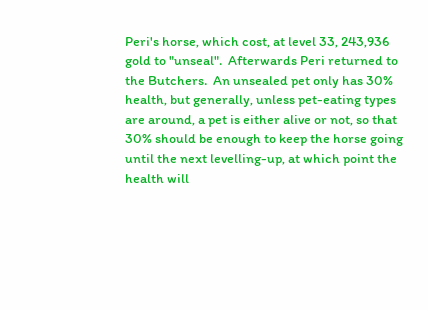Peri's horse, which cost, at level 33, 243,936 gold to "unseal".  Afterwards Peri returned to the Butchers.  An unsealed pet only has 30% health, but generally, unless pet-eating types are around, a pet is either alive or not, so that 30% should be enough to keep the horse going until the next levelling-up, at which point the health will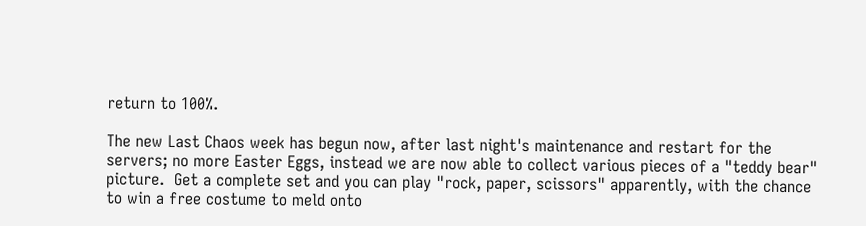return to 100%.

The new Last Chaos week has begun now, after last night's maintenance and restart for the servers; no more Easter Eggs, instead we are now able to collect various pieces of a "teddy bear" picture.  Get a complete set and you can play "rock, paper, scissors" apparently, with the chance to win a free costume to meld onto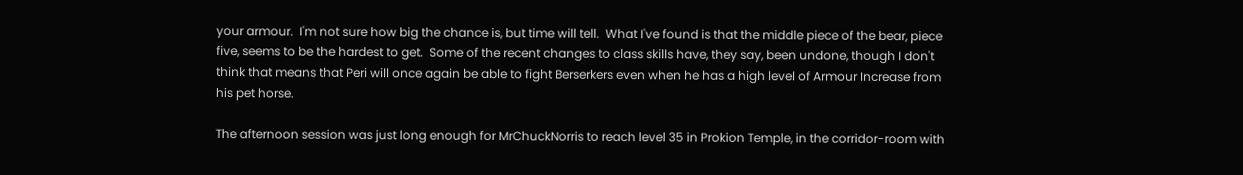your armour.  I'm not sure how big the chance is, but time will tell.  What I've found is that the middle piece of the bear, piece five, seems to be the hardest to get.  Some of the recent changes to class skills have, they say, been undone, though I don't think that means that Peri will once again be able to fight Berserkers even when he has a high level of Armour Increase from his pet horse.

The afternoon session was just long enough for MrChuckNorris to reach level 35 in Prokion Temple, in the corridor-room with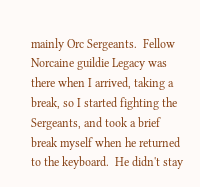mainly Orc Sergeants.  Fellow Norcaine guildie Legacy was there when I arrived, taking a break, so I started fighting the Sergeants, and took a brief break myself when he returned to the keyboard.  He didn't stay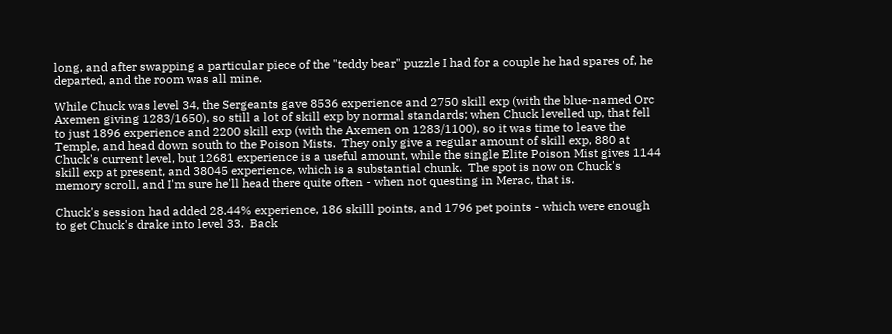long, and after swapping a particular piece of the "teddy bear" puzzle I had for a couple he had spares of, he departed, and the room was all mine.

While Chuck was level 34, the Sergeants gave 8536 experience and 2750 skill exp (with the blue-named Orc Axemen giving 1283/1650), so still a lot of skill exp by normal standards; when Chuck levelled up, that fell to just 1896 experience and 2200 skill exp (with the Axemen on 1283/1100), so it was time to leave the Temple, and head down south to the Poison Mists.  They only give a regular amount of skill exp, 880 at Chuck's current level, but 12681 experience is a useful amount, while the single Elite Poison Mist gives 1144 skill exp at present, and 38045 experience, which is a substantial chunk.  The spot is now on Chuck's memory scroll, and I'm sure he'll head there quite often - when not questing in Merac, that is.

Chuck's session had added 28.44% experience, 186 skilll points, and 1796 pet points - which were enough to get Chuck's drake into level 33.  Back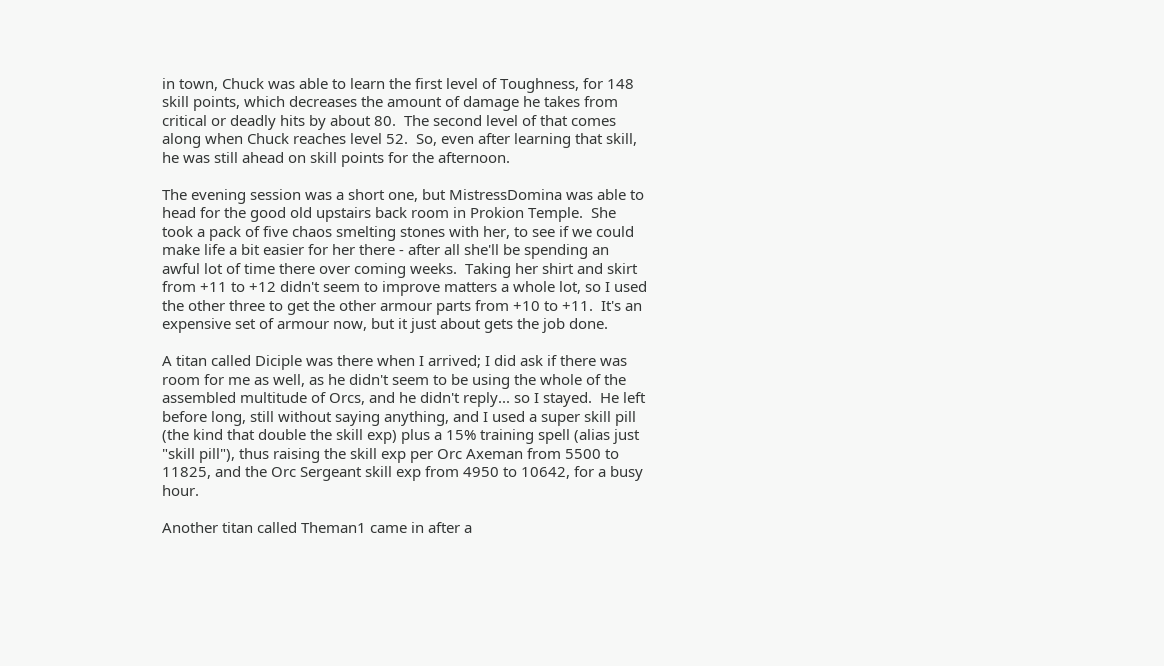in town, Chuck was able to learn the first level of Toughness, for 148 skill points, which decreases the amount of damage he takes from critical or deadly hits by about 80.  The second level of that comes along when Chuck reaches level 52.  So, even after learning that skill, he was still ahead on skill points for the afternoon.

The evening session was a short one, but MistressDomina was able to head for the good old upstairs back room in Prokion Temple.  She took a pack of five chaos smelting stones with her, to see if we could make life a bit easier for her there - after all she'll be spending an awful lot of time there over coming weeks.  Taking her shirt and skirt from +11 to +12 didn't seem to improve matters a whole lot, so I used the other three to get the other armour parts from +10 to +11.  It's an expensive set of armour now, but it just about gets the job done.

A titan called Diciple was there when I arrived; I did ask if there was room for me as well, as he didn't seem to be using the whole of the assembled multitude of Orcs, and he didn't reply... so I stayed.  He left before long, still without saying anything, and I used a super skill pill (the kind that double the skill exp) plus a 15% training spell (alias just "skill pill"), thus raising the skill exp per Orc Axeman from 5500 to 11825, and the Orc Sergeant skill exp from 4950 to 10642, for a busy hour.

Another titan called Theman1 came in after a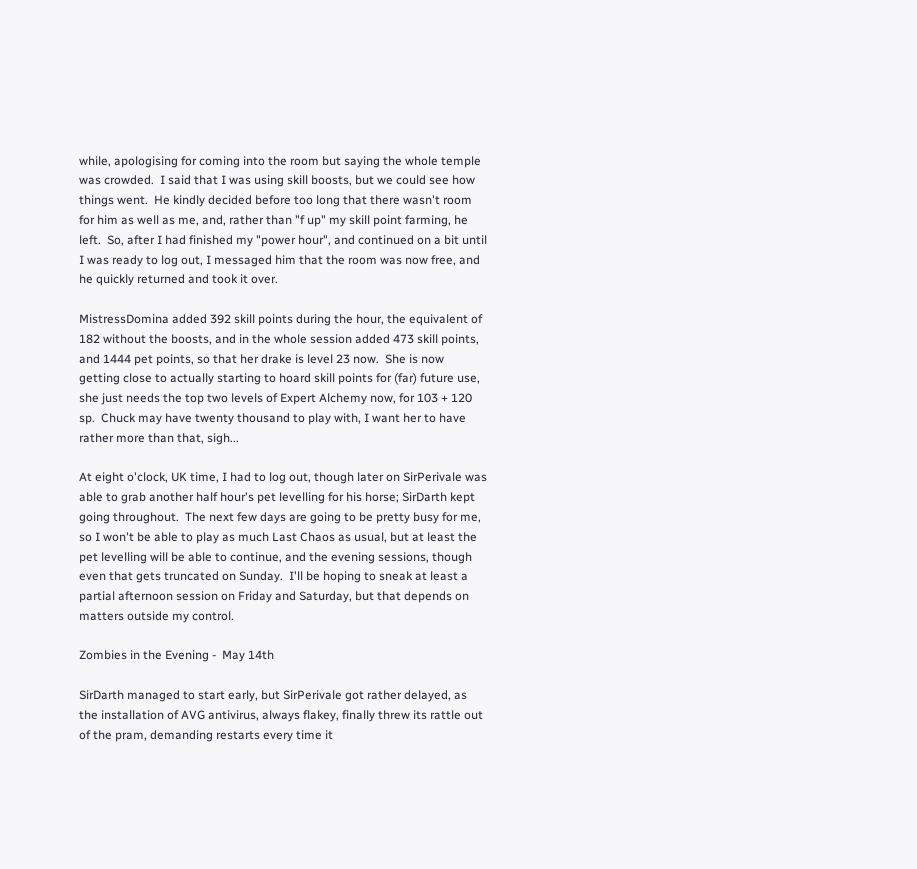while, apologising for coming into the room but saying the whole temple was crowded.  I said that I was using skill boosts, but we could see how things went.  He kindly decided before too long that there wasn't room for him as well as me, and, rather than "f up" my skill point farming, he left.  So, after I had finished my "power hour", and continued on a bit until I was ready to log out, I messaged him that the room was now free, and he quickly returned and took it over.

MistressDomina added 392 skill points during the hour, the equivalent of 182 without the boosts, and in the whole session added 473 skill points, and 1444 pet points, so that her drake is level 23 now.  She is now getting close to actually starting to hoard skill points for (far) future use, she just needs the top two levels of Expert Alchemy now, for 103 + 120 sp.  Chuck may have twenty thousand to play with, I want her to have rather more than that, sigh...

At eight o'clock, UK time, I had to log out, though later on SirPerivale was able to grab another half hour's pet levelling for his horse; SirDarth kept going throughout.  The next few days are going to be pretty busy for me, so I won't be able to play as much Last Chaos as usual, but at least the pet levelling will be able to continue, and the evening sessions, though even that gets truncated on Sunday.  I'll be hoping to sneak at least a partial afternoon session on Friday and Saturday, but that depends on matters outside my control.

Zombies in the Evening -  May 14th

SirDarth managed to start early, but SirPerivale got rather delayed, as the installation of AVG antivirus, always flakey, finally threw its rattle out of the pram, demanding restarts every time it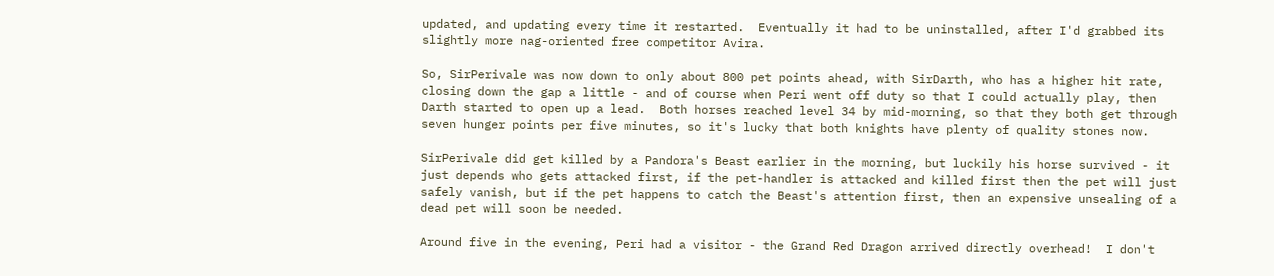updated, and updating every time it restarted.  Eventually it had to be uninstalled, after I'd grabbed its slightly more nag-oriented free competitor Avira.

So, SirPerivale was now down to only about 800 pet points ahead, with SirDarth, who has a higher hit rate, closing down the gap a little - and of course when Peri went off duty so that I could actually play, then Darth started to open up a lead.  Both horses reached level 34 by mid-morning, so that they both get through seven hunger points per five minutes, so it's lucky that both knights have plenty of quality stones now.

SirPerivale did get killed by a Pandora's Beast earlier in the morning, but luckily his horse survived - it just depends who gets attacked first, if the pet-handler is attacked and killed first then the pet will just safely vanish, but if the pet happens to catch the Beast's attention first, then an expensive unsealing of a dead pet will soon be needed.

Around five in the evening, Peri had a visitor - the Grand Red Dragon arrived directly overhead!  I don't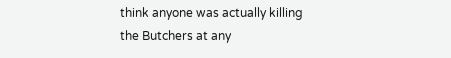think anyone was actually killing the Butchers at any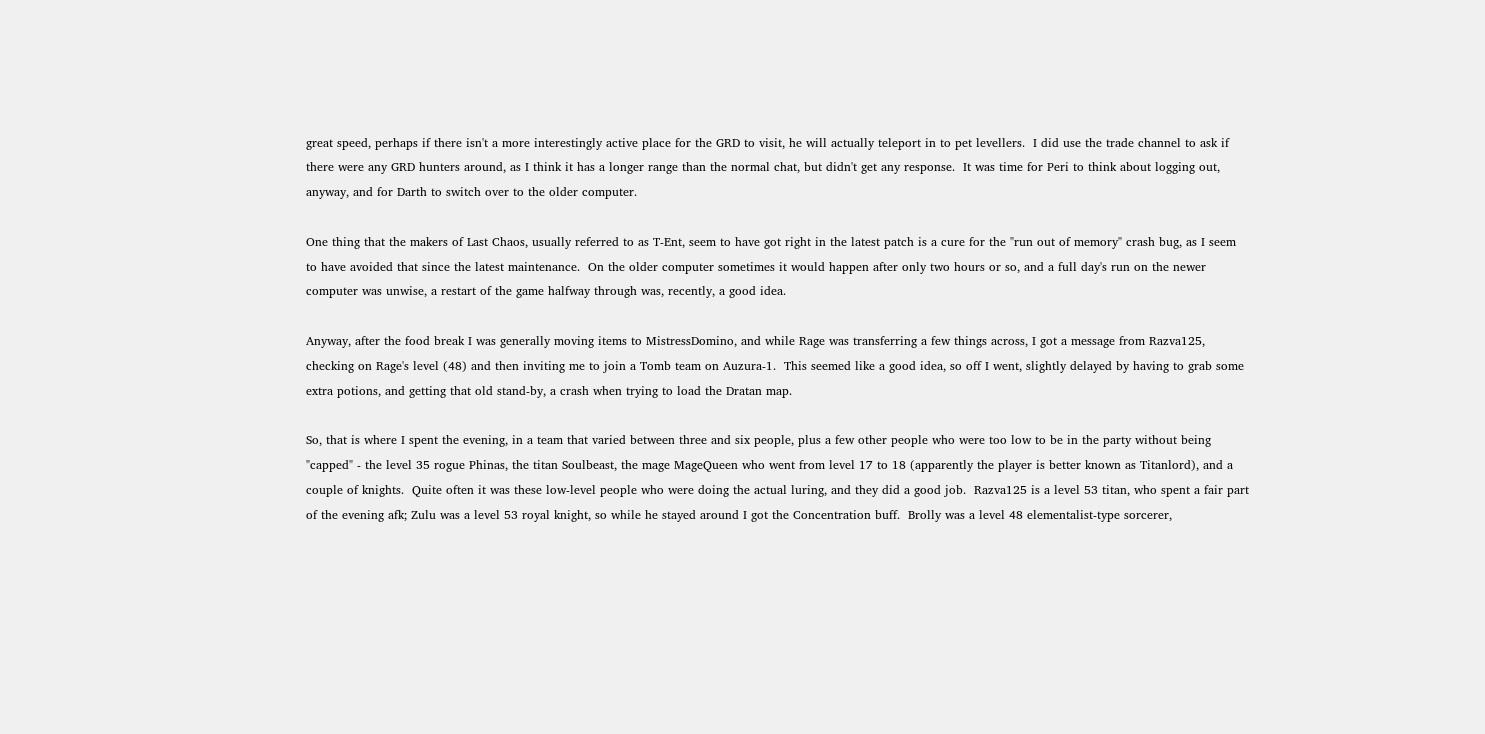great speed, perhaps if there isn't a more interestingly active place for the GRD to visit, he will actually teleport in to pet levellers.  I did use the trade channel to ask if there were any GRD hunters around, as I think it has a longer range than the normal chat, but didn't get any response.  It was time for Peri to think about logging out, anyway, and for Darth to switch over to the older computer.

One thing that the makers of Last Chaos, usually referred to as T-Ent, seem to have got right in the latest patch is a cure for the "run out of memory" crash bug, as I seem to have avoided that since the latest maintenance.  On the older computer sometimes it would happen after only two hours or so, and a full day's run on the newer computer was unwise, a restart of the game halfway through was, recently, a good idea.

Anyway, after the food break I was generally moving items to MistressDomino, and while Rage was transferring a few things across, I got a message from Razva125, checking on Rage's level (48) and then inviting me to join a Tomb team on Auzura-1.  This seemed like a good idea, so off I went, slightly delayed by having to grab some extra potions, and getting that old stand-by, a crash when trying to load the Dratan map.

So, that is where I spent the evening, in a team that varied between three and six people, plus a few other people who were too low to be in the party without being "capped" - the level 35 rogue Phinas, the titan Soulbeast, the mage MageQueen who went from level 17 to 18 (apparently the player is better known as Titanlord), and a couple of knights.  Quite often it was these low-level people who were doing the actual luring, and they did a good job.  Razva125 is a level 53 titan, who spent a fair part of the evening afk; Zulu was a level 53 royal knight, so while he stayed around I got the Concentration buff.  Brolly was a level 48 elementalist-type sorcerer,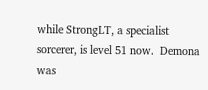while StrongLT, a specialist sorcerer, is level 51 now.  Demona was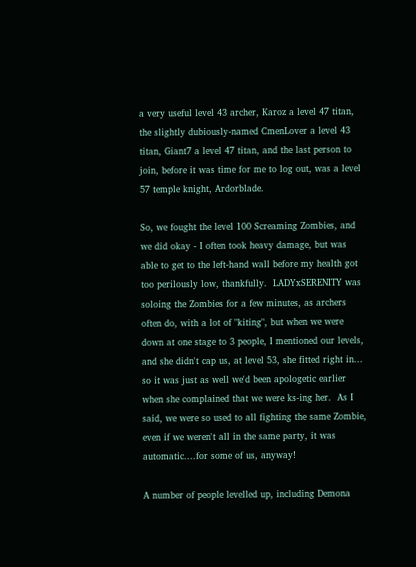a very useful level 43 archer, Karoz a level 47 titan, the slightly dubiously-named CmenLover a level 43 titan, Giant7 a level 47 titan, and the last person to join, before it was time for me to log out, was a level 57 temple knight, Ardorblade.

So, we fought the level 100 Screaming Zombies, and we did okay - I often took heavy damage, but was able to get to the left-hand wall before my health got too perilously low, thankfully.  LADYxSERENITY was soloing the Zombies for a few minutes, as archers often do, with a lot of "kiting", but when we were down at one stage to 3 people, I mentioned our levels, and she didn't cap us, at level 53, she fitted right in... so it was just as well we'd been apologetic earlier when she complained that we were ks-ing her.  As I said, we were so used to all fighting the same Zombie, even if we weren't all in the same party, it was automatic....for some of us, anyway!

A number of people levelled up, including Demona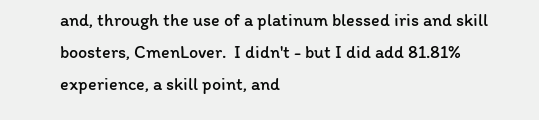and, through the use of a platinum blessed iris and skill boosters, CmenLover.  I didn't - but I did add 81.81% experience, a skill point, and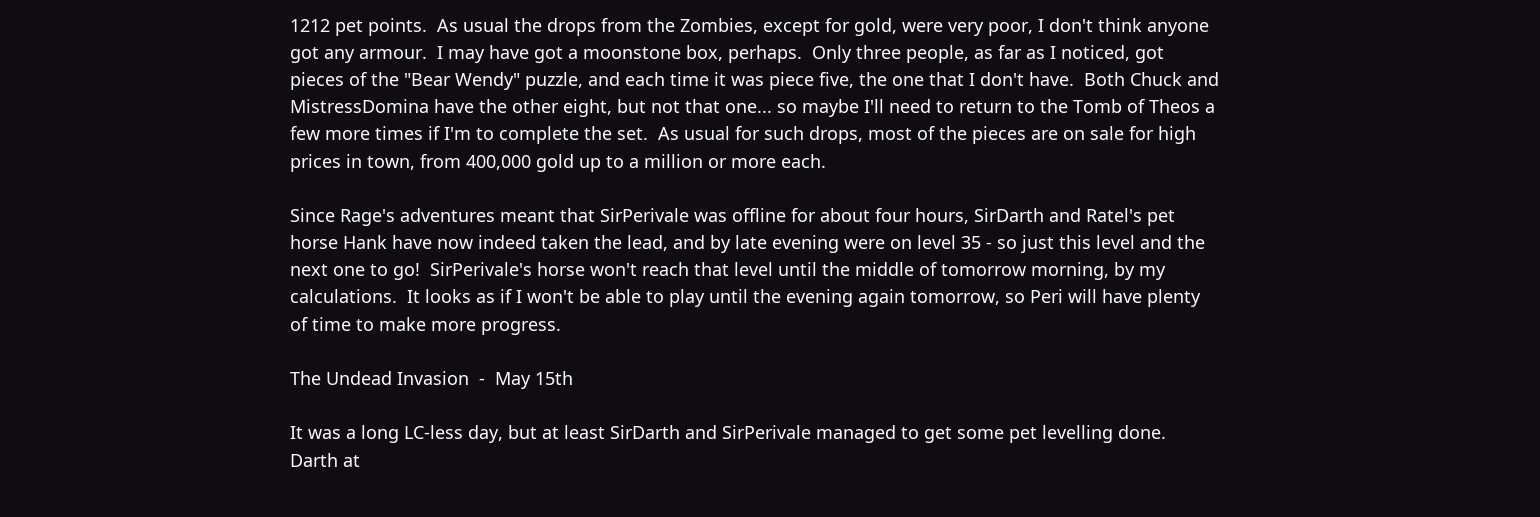1212 pet points.  As usual the drops from the Zombies, except for gold, were very poor, I don't think anyone got any armour.  I may have got a moonstone box, perhaps.  Only three people, as far as I noticed, got pieces of the "Bear Wendy" puzzle, and each time it was piece five, the one that I don't have.  Both Chuck and MistressDomina have the other eight, but not that one... so maybe I'll need to return to the Tomb of Theos a few more times if I'm to complete the set.  As usual for such drops, most of the pieces are on sale for high prices in town, from 400,000 gold up to a million or more each.

Since Rage's adventures meant that SirPerivale was offline for about four hours, SirDarth and Ratel's pet horse Hank have now indeed taken the lead, and by late evening were on level 35 - so just this level and the next one to go!  SirPerivale's horse won't reach that level until the middle of tomorrow morning, by my calculations.  It looks as if I won't be able to play until the evening again tomorrow, so Peri will have plenty of time to make more progress.

The Undead Invasion  -  May 15th

It was a long LC-less day, but at least SirDarth and SirPerivale managed to get some pet levelling done.  Darth at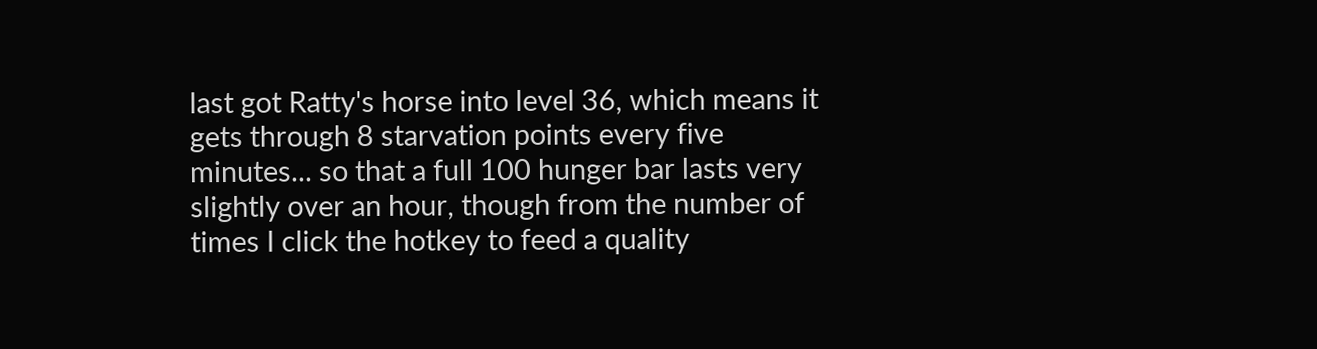last got Ratty's horse into level 36, which means it gets through 8 starvation points every five minutes... so that a full 100 hunger bar lasts very slightly over an hour, though from the number of times I click the hotkey to feed a quality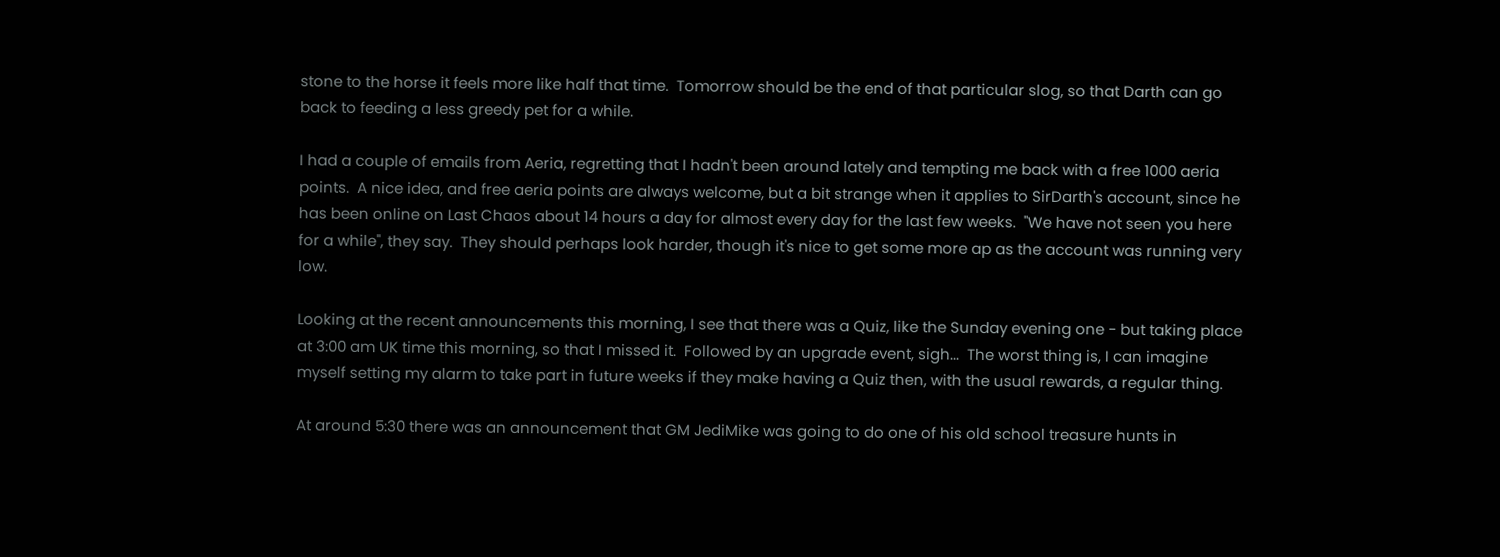stone to the horse it feels more like half that time.  Tomorrow should be the end of that particular slog, so that Darth can go back to feeding a less greedy pet for a while.

I had a couple of emails from Aeria, regretting that I hadn't been around lately and tempting me back with a free 1000 aeria points.  A nice idea, and free aeria points are always welcome, but a bit strange when it applies to SirDarth's account, since he has been online on Last Chaos about 14 hours a day for almost every day for the last few weeks.  "We have not seen you here for a while", they say.  They should perhaps look harder, though it's nice to get some more ap as the account was running very low.

Looking at the recent announcements this morning, I see that there was a Quiz, like the Sunday evening one - but taking place at 3:00 am UK time this morning, so that I missed it.  Followed by an upgrade event, sigh...  The worst thing is, I can imagine myself setting my alarm to take part in future weeks if they make having a Quiz then, with the usual rewards, a regular thing.

At around 5:30 there was an announcement that GM JediMike was going to do one of his old school treasure hunts in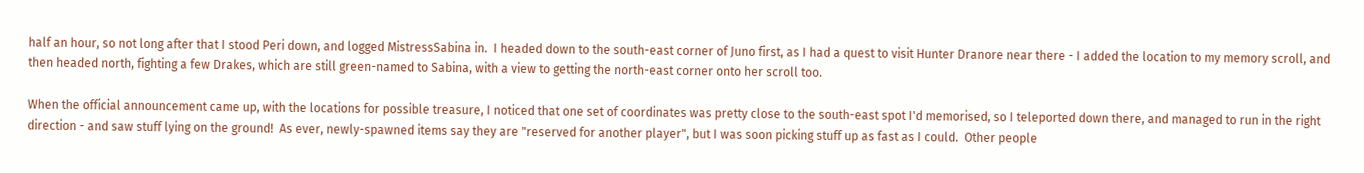half an hour, so not long after that I stood Peri down, and logged MistressSabina in.  I headed down to the south-east corner of Juno first, as I had a quest to visit Hunter Dranore near there - I added the location to my memory scroll, and then headed north, fighting a few Drakes, which are still green-named to Sabina, with a view to getting the north-east corner onto her scroll too.

When the official announcement came up, with the locations for possible treasure, I noticed that one set of coordinates was pretty close to the south-east spot I'd memorised, so I teleported down there, and managed to run in the right direction - and saw stuff lying on the ground!  As ever, newly-spawned items say they are "reserved for another player", but I was soon picking stuff up as fast as I could.  Other people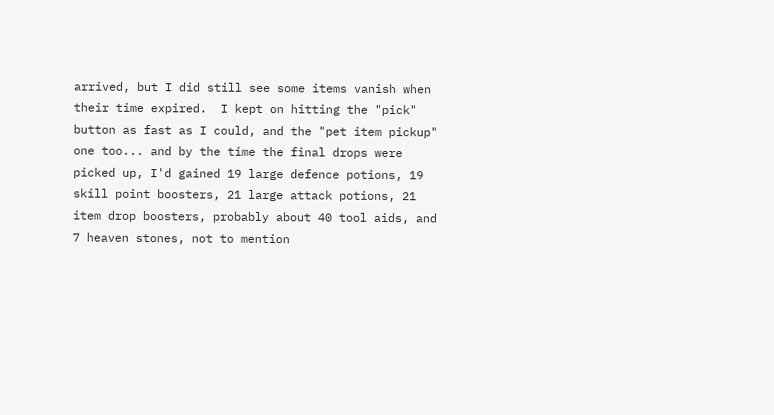arrived, but I did still see some items vanish when their time expired.  I kept on hitting the "pick" button as fast as I could, and the "pet item pickup" one too... and by the time the final drops were picked up, I'd gained 19 large defence potions, 19 skill point boosters, 21 large attack potions, 21 item drop boosters, probably about 40 tool aids, and 7 heaven stones, not to mention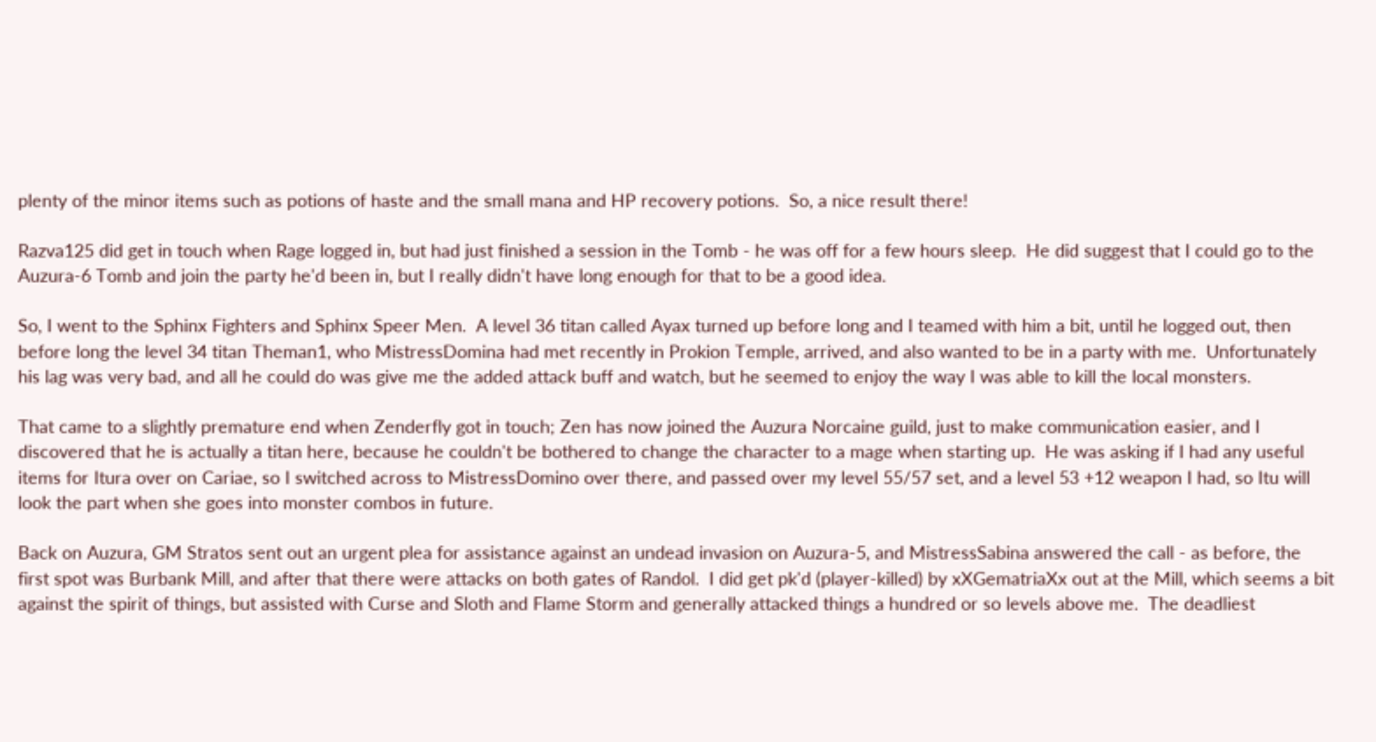plenty of the minor items such as potions of haste and the small mana and HP recovery potions.  So, a nice result there!

Razva125 did get in touch when Rage logged in, but had just finished a session in the Tomb - he was off for a few hours sleep.  He did suggest that I could go to the Auzura-6 Tomb and join the party he'd been in, but I really didn't have long enough for that to be a good idea.

So, I went to the Sphinx Fighters and Sphinx Speer Men.  A level 36 titan called Ayax turned up before long and I teamed with him a bit, until he logged out, then before long the level 34 titan Theman1, who MistressDomina had met recently in Prokion Temple, arrived, and also wanted to be in a party with me.  Unfortunately his lag was very bad, and all he could do was give me the added attack buff and watch, but he seemed to enjoy the way I was able to kill the local monsters.

That came to a slightly premature end when Zenderfly got in touch; Zen has now joined the Auzura Norcaine guild, just to make communication easier, and I discovered that he is actually a titan here, because he couldn't be bothered to change the character to a mage when starting up.  He was asking if I had any useful items for Itura over on Cariae, so I switched across to MistressDomino over there, and passed over my level 55/57 set, and a level 53 +12 weapon I had, so Itu will look the part when she goes into monster combos in future.

Back on Auzura, GM Stratos sent out an urgent plea for assistance against an undead invasion on Auzura-5, and MistressSabina answered the call - as before, the first spot was Burbank Mill, and after that there were attacks on both gates of Randol.  I did get pk'd (player-killed) by xXGematriaXx out at the Mill, which seems a bit against the spirit of things, but assisted with Curse and Sloth and Flame Storm and generally attacked things a hundred or so levels above me.  The deadliest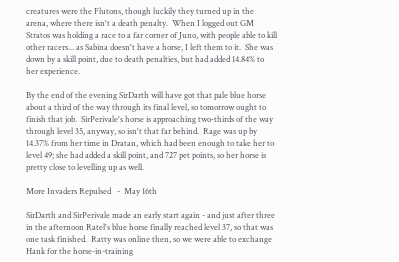creatures were the Flutons, though luckily they turned up in the arena, where there isn't a death penalty.  When I logged out GM Stratos was holding a race to a far corner of Juno, with people able to kill other racers... as Sabina doesn't have a horse, I left them to it.  She was down by a skill point, due to death penalties, but had added 14.84% to her experience.

By the end of the evening SirDarth will have got that pale blue horse about a third of the way through its final level, so tomorrow ought to finish that job.  SirPerivale's horse is approaching two-thirds of the way through level 35, anyway, so isn't that far behind.  Rage was up by 14.37% from her time in Dratan, which had been enough to take her to level 49; she had added a skill point, and 727 pet points, so her horse is pretty close to levelling up as well.

More Invaders Repulsed   -  May 16th

SirDarth and SirPerivale made an early start again - and just after three in the afternoon Ratel's blue horse finally reached level 37, so that was one task finished.  Ratty was online then, so we were able to exchange Hank for the horse-in-training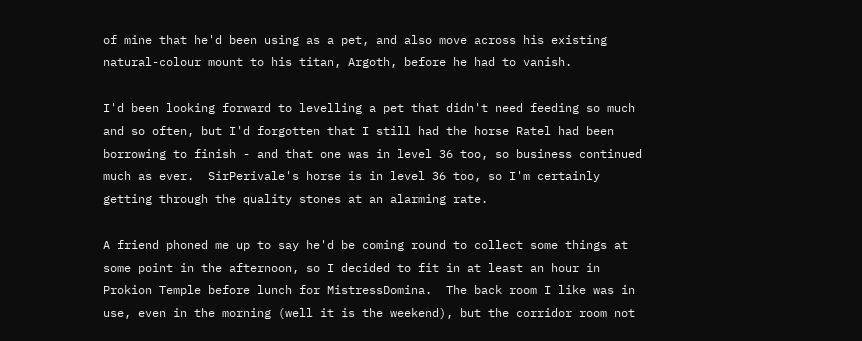of mine that he'd been using as a pet, and also move across his existing natural-colour mount to his titan, Argoth, before he had to vanish.

I'd been looking forward to levelling a pet that didn't need feeding so much and so often, but I'd forgotten that I still had the horse Ratel had been borrowing to finish - and that one was in level 36 too, so business continued much as ever.  SirPerivale's horse is in level 36 too, so I'm certainly getting through the quality stones at an alarming rate.

A friend phoned me up to say he'd be coming round to collect some things at some point in the afternoon, so I decided to fit in at least an hour in Prokion Temple before lunch for MistressDomina.  The back room I like was in use, even in the morning (well it is the weekend), but the corridor room not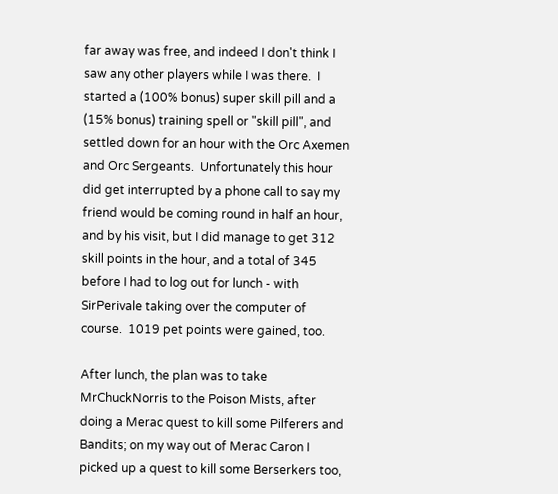far away was free, and indeed I don't think I saw any other players while I was there.  I started a (100% bonus) super skill pill and a (15% bonus) training spell or "skill pill", and settled down for an hour with the Orc Axemen and Orc Sergeants.  Unfortunately this hour did get interrupted by a phone call to say my friend would be coming round in half an hour, and by his visit, but I did manage to get 312 skill points in the hour, and a total of 345 before I had to log out for lunch - with SirPerivale taking over the computer of course.  1019 pet points were gained, too.

After lunch, the plan was to take MrChuckNorris to the Poison Mists, after doing a Merac quest to kill some Pilferers and Bandits; on my way out of Merac Caron I picked up a quest to kill some Berserkers too,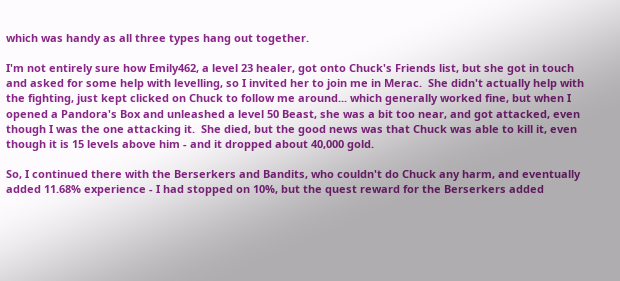which was handy as all three types hang out together.

I'm not entirely sure how Emily462, a level 23 healer, got onto Chuck's Friends list, but she got in touch and asked for some help with levelling, so I invited her to join me in Merac.  She didn't actually help with the fighting, just kept clicked on Chuck to follow me around... which generally worked fine, but when I opened a Pandora's Box and unleashed a level 50 Beast, she was a bit too near, and got attacked, even though I was the one attacking it.  She died, but the good news was that Chuck was able to kill it, even though it is 15 levels above him - and it dropped about 40,000 gold.

So, I continued there with the Berserkers and Bandits, who couldn't do Chuck any harm, and eventually added 11.68% experience - I had stopped on 10%, but the quest reward for the Berserkers added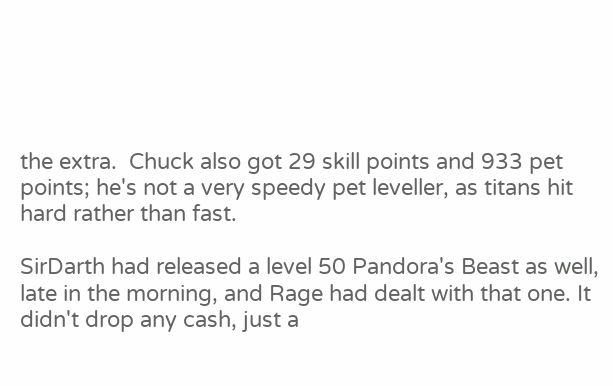the extra.  Chuck also got 29 skill points and 933 pet points; he's not a very speedy pet leveller, as titans hit hard rather than fast.

SirDarth had released a level 50 Pandora's Beast as well, late in the morning, and Rage had dealt with that one. It didn't drop any cash, just a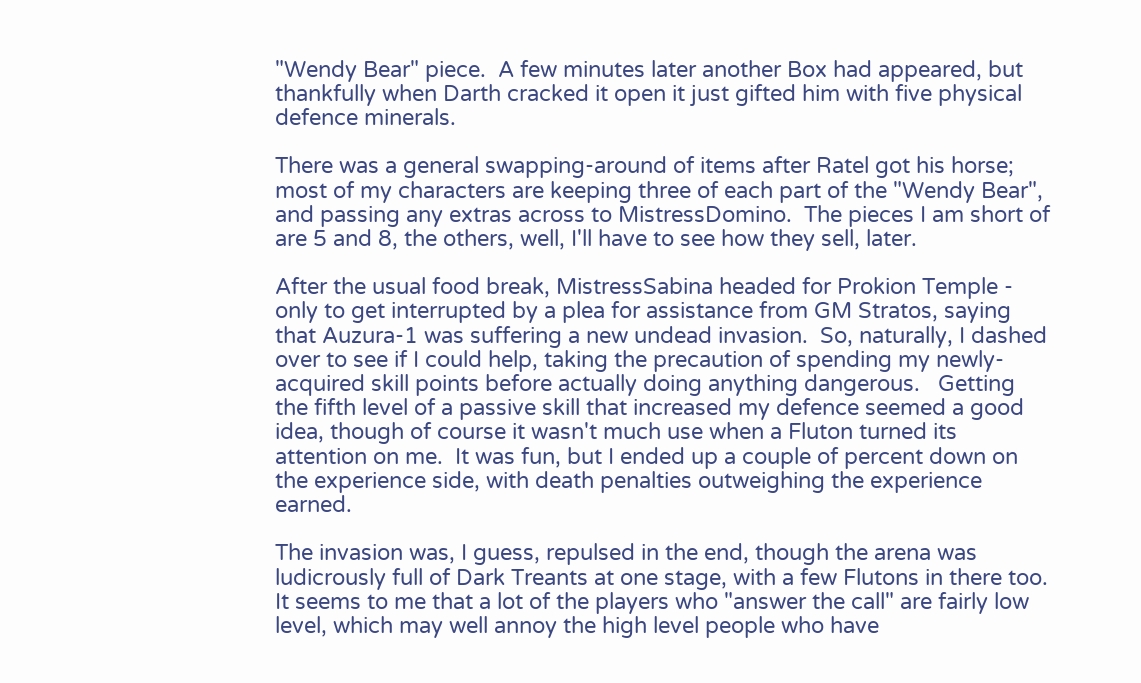"Wendy Bear" piece.  A few minutes later another Box had appeared, but thankfully when Darth cracked it open it just gifted him with five physical defence minerals.

There was a general swapping-around of items after Ratel got his horse; most of my characters are keeping three of each part of the "Wendy Bear", and passing any extras across to MistressDomino.  The pieces I am short of are 5 and 8, the others, well, I'll have to see how they sell, later.

After the usual food break, MistressSabina headed for Prokion Temple - only to get interrupted by a plea for assistance from GM Stratos, saying that Auzura-1 was suffering a new undead invasion.  So, naturally, I dashed over to see if I could help, taking the precaution of spending my newly-acquired skill points before actually doing anything dangerous.   Getting the fifth level of a passive skill that increased my defence seemed a good idea, though of course it wasn't much use when a Fluton turned its attention on me.  It was fun, but I ended up a couple of percent down on the experience side, with death penalties outweighing the experience earned.

The invasion was, I guess, repulsed in the end, though the arena was ludicrously full of Dark Treants at one stage, with a few Flutons in there too.  It seems to me that a lot of the players who "answer the call" are fairly low level, which may well annoy the high level people who have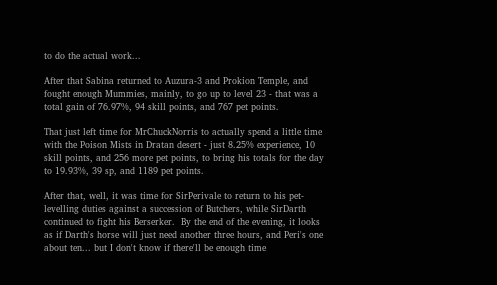to do the actual work...

After that Sabina returned to Auzura-3 and Prokion Temple, and fought enough Mummies, mainly, to go up to level 23 - that was a total gain of 76.97%, 94 skill points, and 767 pet points.

That just left time for MrChuckNorris to actually spend a little time with the Poison Mists in Dratan desert - just 8.25% experience, 10 skill points, and 256 more pet points, to bring his totals for the day to 19.93%, 39 sp, and 1189 pet points.

After that, well, it was time for SirPerivale to return to his pet-levelling duties against a succession of Butchers, while SirDarth continued to fight his Berserker.  By the end of the evening, it looks as if Darth's horse will just need another three hours, and Peri's one about ten... but I don't know if there'll be enough time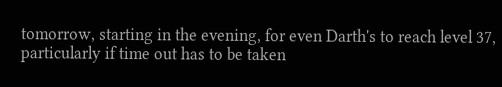tomorrow, starting in the evening, for even Darth's to reach level 37, particularly if time out has to be taken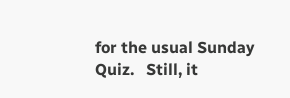for the usual Sunday Quiz.   Still, it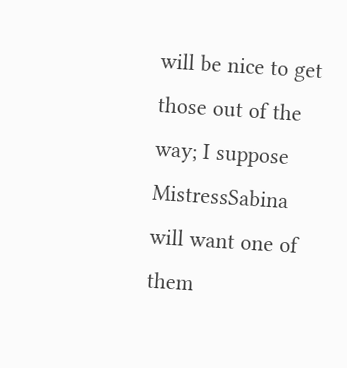will be nice to get those out of the way; I suppose MistressSabina will want one of them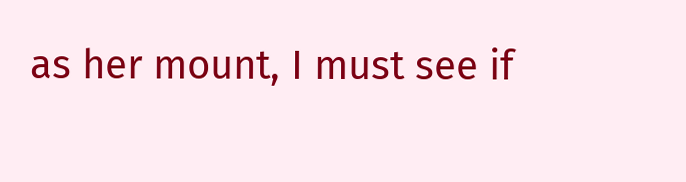as her mount, I must see if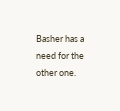Basher has a need for the other one.